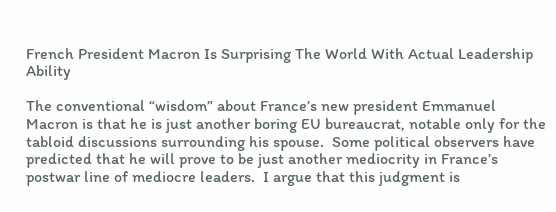French President Macron Is Surprising The World With Actual Leadership Ability

The conventional “wisdom” about France’s new president Emmanuel Macron is that he is just another boring EU bureaucrat, notable only for the tabloid discussions surrounding his spouse.  Some political observers have predicted that he will prove to be just another mediocrity in France’s postwar line of mediocre leaders.  I argue that this judgment is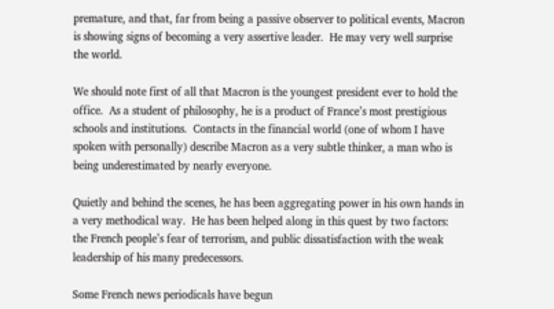premature, and that, far from being a passive observer to political events, Macron is showing signs of becoming a very assertive leader.  He may very well surprise the world.

We should note first of all that Macron is the youngest president ever to hold the office.  As a student of philosophy, he is a product of France’s most prestigious schools and institutions.  Contacts in the financial world (one of whom I have spoken with personally) describe Macron as a very subtle thinker, a man who is being underestimated by nearly everyone.

Quietly and behind the scenes, he has been aggregating power in his own hands in a very methodical way.  He has been helped along in this quest by two factors:  the French people’s fear of terrorism, and public dissatisfaction with the weak leadership of his many predecessors.

Some French news periodicals have begun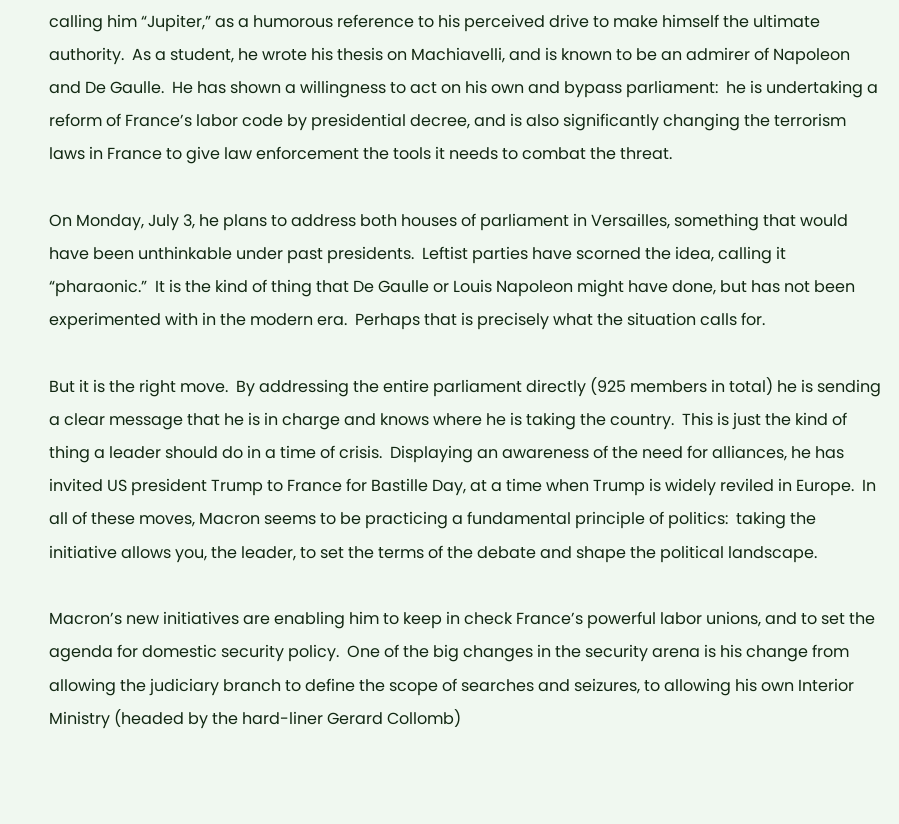calling him “Jupiter,” as a humorous reference to his perceived drive to make himself the ultimate authority.  As a student, he wrote his thesis on Machiavelli, and is known to be an admirer of Napoleon and De Gaulle.  He has shown a willingness to act on his own and bypass parliament:  he is undertaking a reform of France’s labor code by presidential decree, and is also significantly changing the terrorism laws in France to give law enforcement the tools it needs to combat the threat.

On Monday, July 3, he plans to address both houses of parliament in Versailles, something that would have been unthinkable under past presidents.  Leftist parties have scorned the idea, calling it “pharaonic.”  It is the kind of thing that De Gaulle or Louis Napoleon might have done, but has not been experimented with in the modern era.  Perhaps that is precisely what the situation calls for.

But it is the right move.  By addressing the entire parliament directly (925 members in total) he is sending a clear message that he is in charge and knows where he is taking the country.  This is just the kind of thing a leader should do in a time of crisis.  Displaying an awareness of the need for alliances, he has invited US president Trump to France for Bastille Day, at a time when Trump is widely reviled in Europe.  In all of these moves, Macron seems to be practicing a fundamental principle of politics:  taking the initiative allows you, the leader, to set the terms of the debate and shape the political landscape.

Macron’s new initiatives are enabling him to keep in check France’s powerful labor unions, and to set the agenda for domestic security policy.  One of the big changes in the security arena is his change from allowing the judiciary branch to define the scope of searches and seizures, to allowing his own Interior Ministry (headed by the hard-liner Gerard Collomb)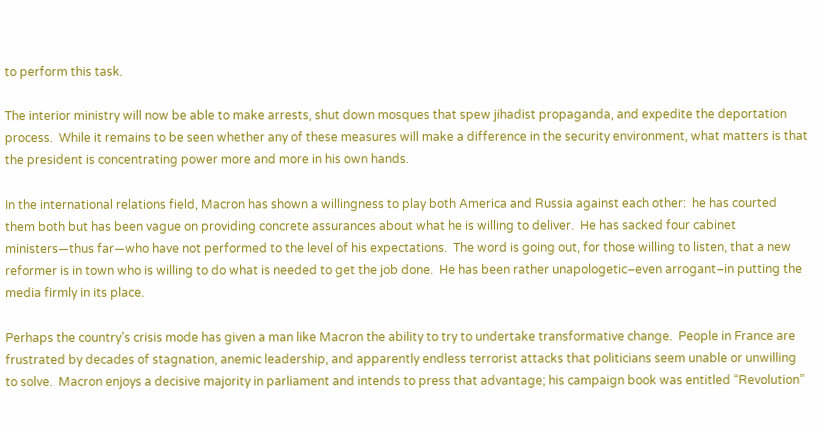to perform this task.

The interior ministry will now be able to make arrests, shut down mosques that spew jihadist propaganda, and expedite the deportation process.  While it remains to be seen whether any of these measures will make a difference in the security environment, what matters is that the president is concentrating power more and more in his own hands.

In the international relations field, Macron has shown a willingness to play both America and Russia against each other:  he has courted them both but has been vague on providing concrete assurances about what he is willing to deliver.  He has sacked four cabinet ministers—thus far—who have not performed to the level of his expectations.  The word is going out, for those willing to listen, that a new reformer is in town who is willing to do what is needed to get the job done.  He has been rather unapologetic–even arrogant–in putting the media firmly in its place.

Perhaps the country’s crisis mode has given a man like Macron the ability to try to undertake transformative change.  People in France are frustrated by decades of stagnation, anemic leadership, and apparently endless terrorist attacks that politicians seem unable or unwilling to solve.  Macron enjoys a decisive majority in parliament and intends to press that advantage; his campaign book was entitled “Revolution”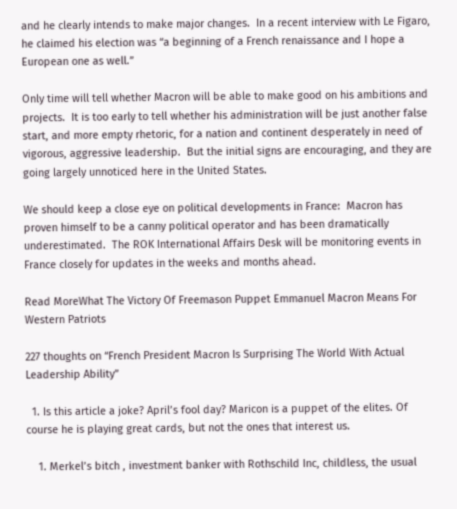and he clearly intends to make major changes.  In a recent interview with Le Figaro, he claimed his election was “a beginning of a French renaissance and I hope a European one as well.”

Only time will tell whether Macron will be able to make good on his ambitions and projects.  It is too early to tell whether his administration will be just another false start, and more empty rhetoric, for a nation and continent desperately in need of vigorous, aggressive leadership.  But the initial signs are encouraging, and they are going largely unnoticed here in the United States.

We should keep a close eye on political developments in France:  Macron has proven himself to be a canny political operator and has been dramatically underestimated.  The ROK International Affairs Desk will be monitoring events in France closely for updates in the weeks and months ahead.

Read MoreWhat The Victory Of Freemason Puppet Emmanuel Macron Means For Western Patriots

227 thoughts on “French President Macron Is Surprising The World With Actual Leadership Ability”

  1. Is this article a joke? April’s fool day? Maricon is a puppet of the elites. Of course he is playing great cards, but not the ones that interest us.

    1. Merkel’s bitch , investment banker with Rothschild Inc, childless, the usual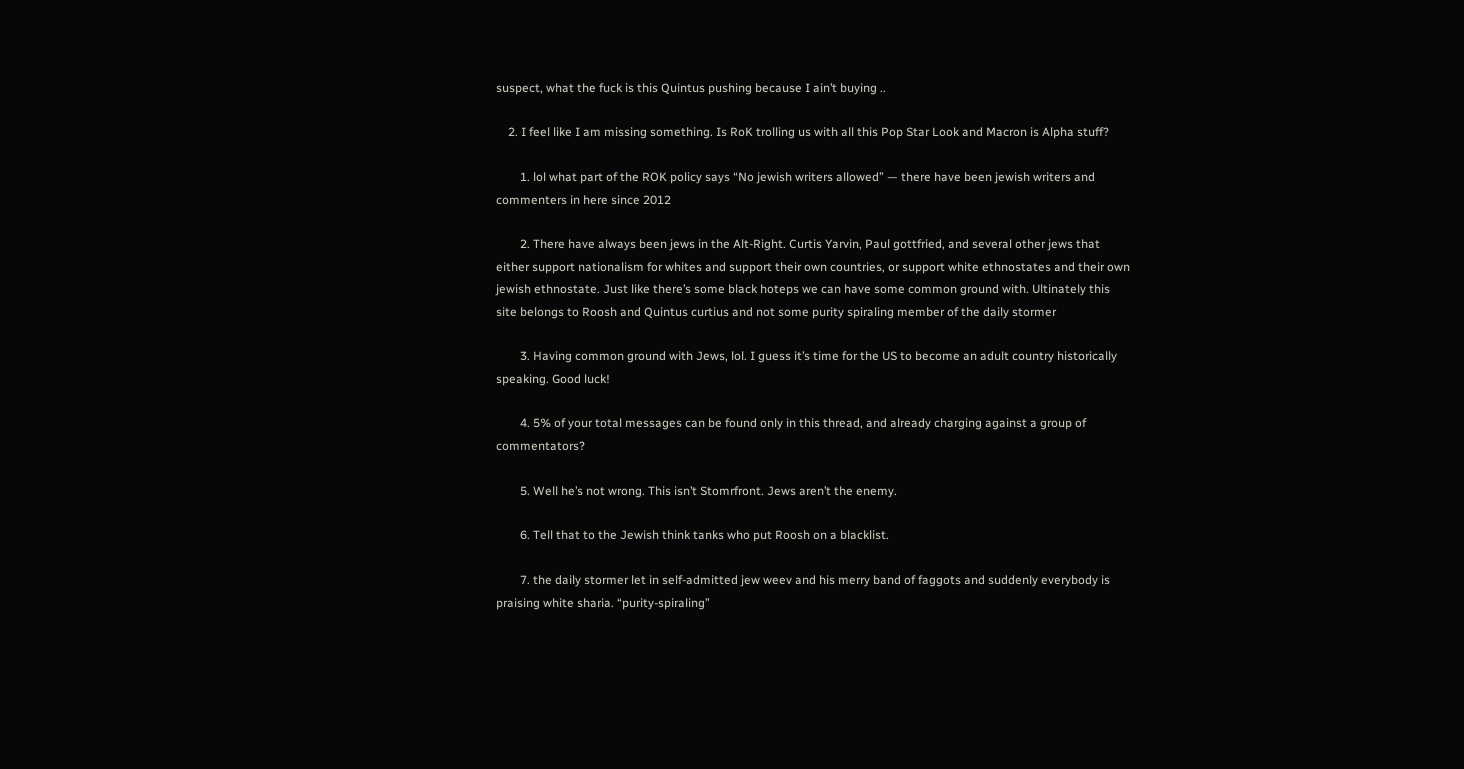suspect, what the fuck is this Quintus pushing because I ain’t buying ..

    2. I feel like I am missing something. Is RoK trolling us with all this Pop Star Look and Macron is Alpha stuff?

        1. lol what part of the ROK policy says “No jewish writers allowed” — there have been jewish writers and commenters in here since 2012

        2. There have always been jews in the Alt-Right. Curtis Yarvin, Paul gottfried, and several other jews that either support nationalism for whites and support their own countries, or support white ethnostates and their own jewish ethnostate. Just like there’s some black hoteps we can have some common ground with. Ultinately this site belongs to Roosh and Quintus curtius and not some purity spiraling member of the daily stormer

        3. Having common ground with Jews, lol. I guess it’s time for the US to become an adult country historically speaking. Good luck!

        4. 5% of your total messages can be found only in this thread, and already charging against a group of commentators?

        5. Well he’s not wrong. This isn’t Stomrfront. Jews aren’t the enemy.

        6. Tell that to the Jewish think tanks who put Roosh on a blacklist.

        7. the daily stormer let in self-admitted jew weev and his merry band of faggots and suddenly everybody is praising white sharia. “purity-spiraling”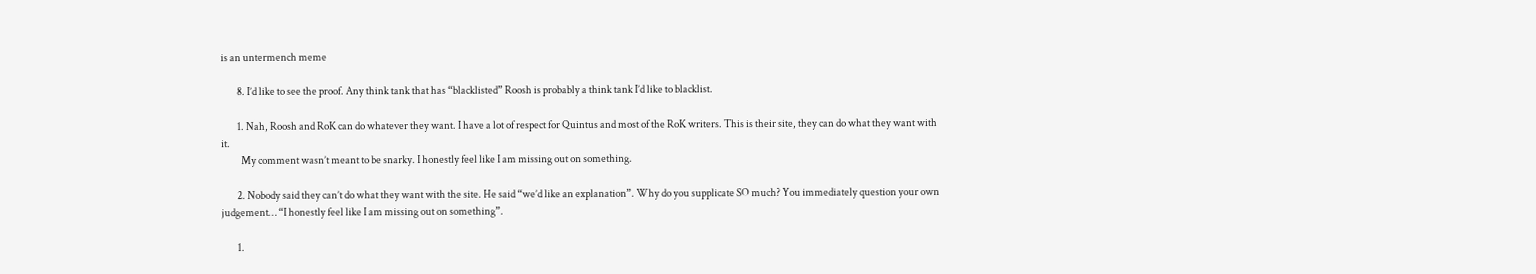is an untermench meme

        8. I’d like to see the proof. Any think tank that has “blacklisted” Roosh is probably a think tank I’d like to blacklist.

        1. Nah, Roosh and RoK can do whatever they want. I have a lot of respect for Quintus and most of the RoK writers. This is their site, they can do what they want with it.
          My comment wasn’t meant to be snarky. I honestly feel like I am missing out on something.

        2. Nobody said they can’t do what they want with the site. He said “we’d like an explanation”. Why do you supplicate SO much? You immediately question your own judgement… “I honestly feel like I am missing out on something”.

        1.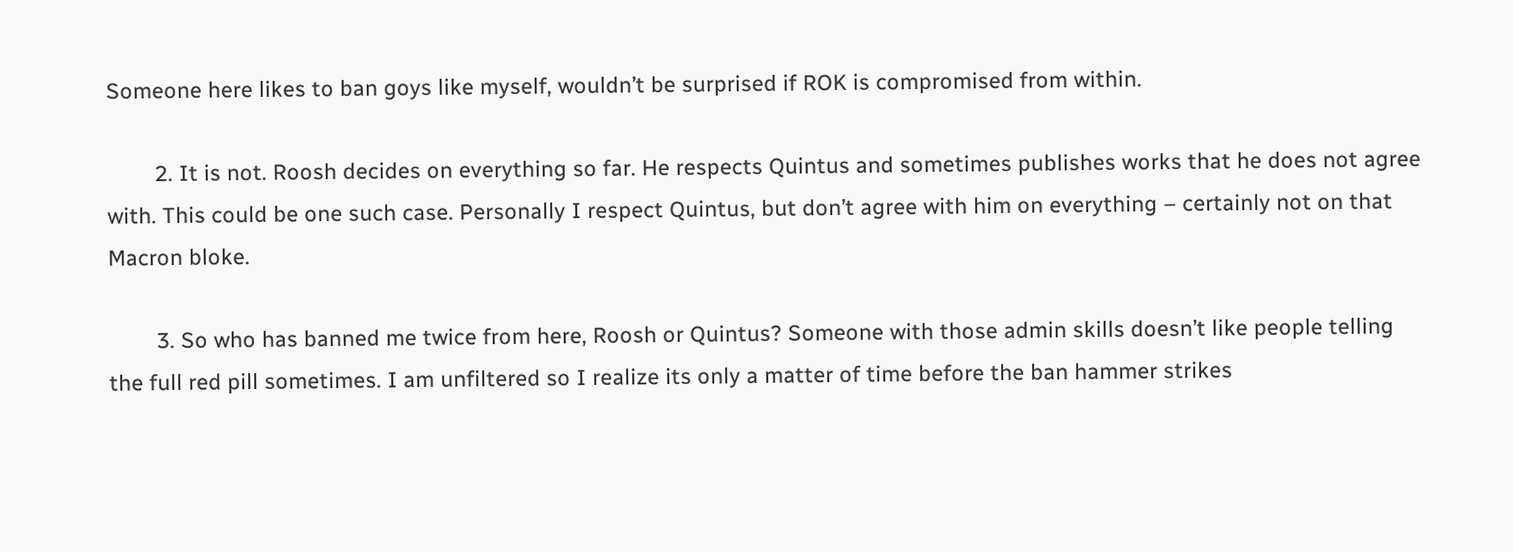Someone here likes to ban goys like myself, wouldn’t be surprised if ROK is compromised from within.

        2. It is not. Roosh decides on everything so far. He respects Quintus and sometimes publishes works that he does not agree with. This could be one such case. Personally I respect Quintus, but don’t agree with him on everything – certainly not on that Macron bloke.

        3. So who has banned me twice from here, Roosh or Quintus? Someone with those admin skills doesn’t like people telling the full red pill sometimes. I am unfiltered so I realize its only a matter of time before the ban hammer strikes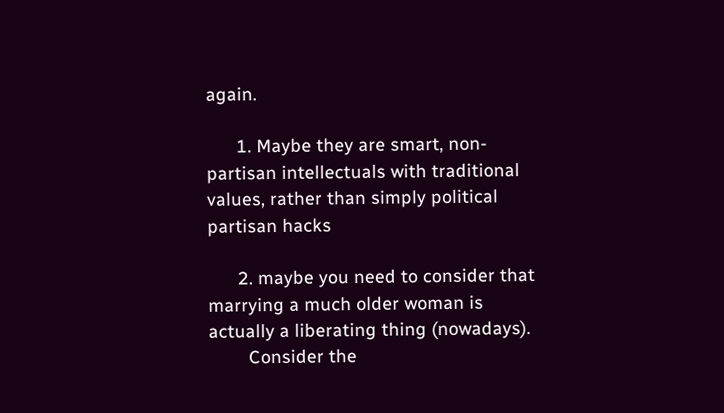again.

      1. Maybe they are smart, non-partisan intellectuals with traditional values, rather than simply political partisan hacks

      2. maybe you need to consider that marrying a much older woman is actually a liberating thing (nowadays).
        Consider the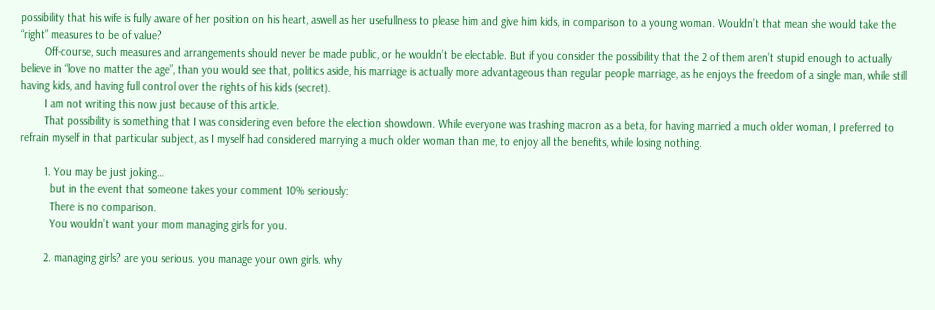possibility that his wife is fully aware of her position on his heart, aswell as her usefullness to please him and give him kids, in comparison to a young woman. Wouldn’t that mean she would take the “right” measures to be of value?
        Off-course, such measures and arrangements should never be made public, or he wouldn’t be electable. But if you consider the possibility that the 2 of them aren’t stupid enough to actually believe in “love no matter the age”, than you would see that, politics aside, his marriage is actually more advantageous than regular people marriage, as he enjoys the freedom of a single man, while still having kids, and having full control over the rights of his kids (secret).
        I am not writing this now just because of this article.
        That possibility is something that I was considering even before the election showdown. While everyone was trashing macron as a beta, for having married a much older woman, I preferred to refrain myself in that particular subject, as I myself had considered marrying a much older woman than me, to enjoy all the benefits, while losing nothing.

        1. You may be just joking…
          but in the event that someone takes your comment 10% seriously:
          There is no comparison.
          You wouldn’t want your mom managing girls for you.

        2. managing girls? are you serious. you manage your own girls. why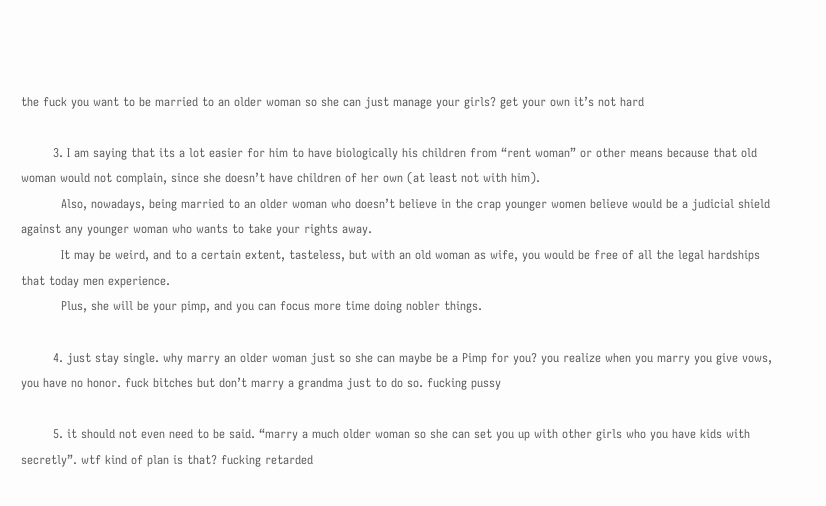the fuck you want to be married to an older woman so she can just manage your girls? get your own it’s not hard

        3. I am saying that its a lot easier for him to have biologically his children from “rent woman” or other means because that old woman would not complain, since she doesn’t have children of her own (at least not with him).
          Also, nowadays, being married to an older woman who doesn’t believe in the crap younger women believe would be a judicial shield against any younger woman who wants to take your rights away.
          It may be weird, and to a certain extent, tasteless, but with an old woman as wife, you would be free of all the legal hardships that today men experience.
          Plus, she will be your pimp, and you can focus more time doing nobler things.

        4. just stay single. why marry an older woman just so she can maybe be a Pimp for you? you realize when you marry you give vows, you have no honor. fuck bitches but don’t marry a grandma just to do so. fucking pussy

        5. it should not even need to be said. “marry a much older woman so she can set you up with other girls who you have kids with secretly”. wtf kind of plan is that? fucking retarded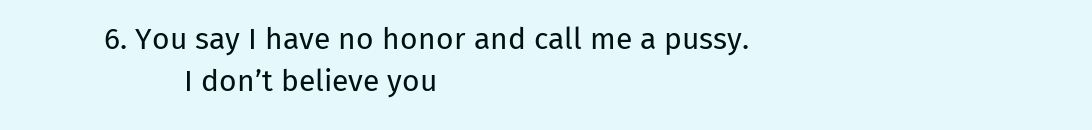6. You say I have no honor and call me a pussy.
          I don’t believe you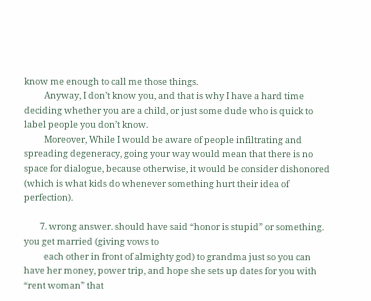know me enough to call me those things.
          Anyway, I don’t know you, and that is why I have a hard time deciding whether you are a child, or just some dude who is quick to label people you don’t know.
          Moreover, While I would be aware of people infiltrating and spreading degeneracy, going your way would mean that there is no space for dialogue, because otherwise, it would be consider dishonored (which is what kids do whenever something hurt their idea of perfection).

        7. wrong answer. should have said “honor is stupid” or something. you get married (giving vows to
          each other in front of almighty god) to grandma just so you can have her money, power trip, and hope she sets up dates for you with “rent woman” that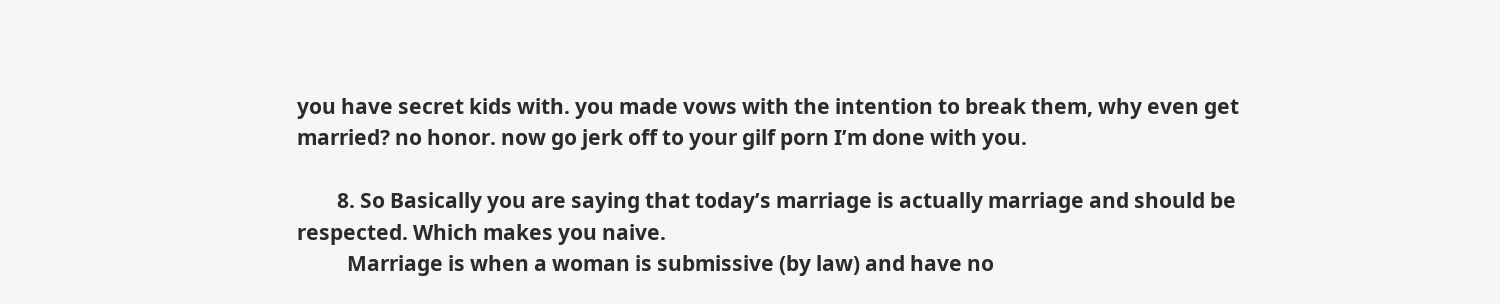you have secret kids with. you made vows with the intention to break them, why even get married? no honor. now go jerk off to your gilf porn I’m done with you.

        8. So Basically you are saying that today’s marriage is actually marriage and should be respected. Which makes you naive.
          Marriage is when a woman is submissive (by law) and have no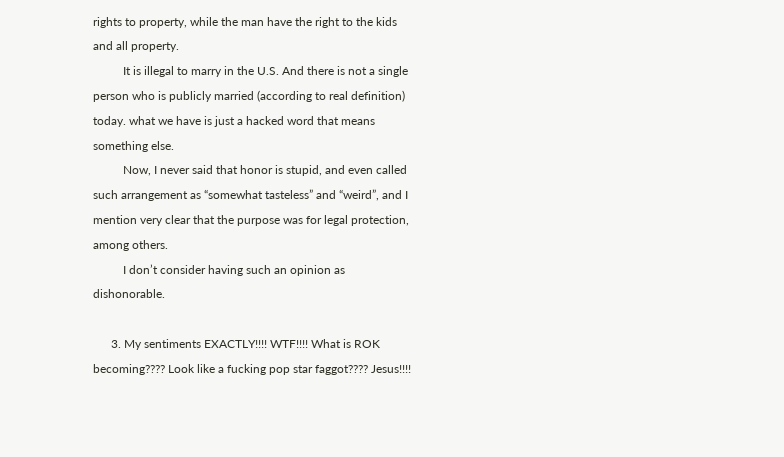rights to property, while the man have the right to the kids and all property.
          It is illegal to marry in the U.S. And there is not a single person who is publicly married (according to real definition) today. what we have is just a hacked word that means something else.
          Now, I never said that honor is stupid, and even called such arrangement as “somewhat tasteless” and “weird”, and I mention very clear that the purpose was for legal protection, among others.
          I don’t consider having such an opinion as dishonorable.

      3. My sentiments EXACTLY!!!! WTF!!!! What is ROK becoming???? Look like a fucking pop star faggot???? Jesus!!!!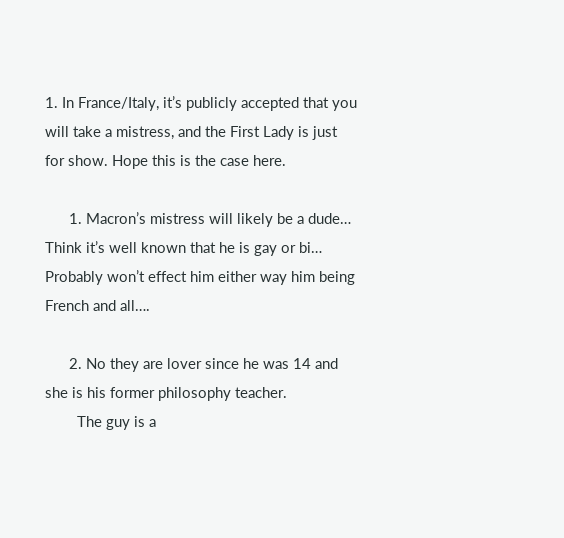1. In France/Italy, it’s publicly accepted that you will take a mistress, and the First Lady is just for show. Hope this is the case here.

      1. Macron’s mistress will likely be a dude… Think it’s well known that he is gay or bi… Probably won’t effect him either way him being French and all….

      2. No they are lover since he was 14 and she is his former philosophy teacher.
        The guy is a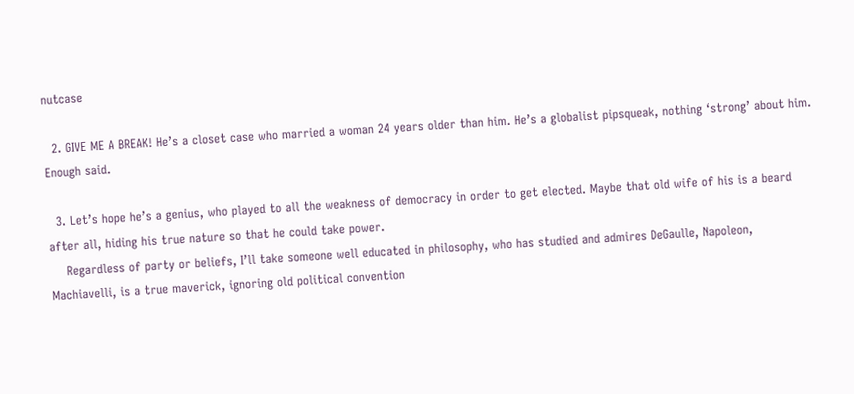nutcase

  2. GIVE ME A BREAK! He’s a closet case who married a woman 24 years older than him. He’s a globalist pipsqueak, nothing ‘strong’ about him. Enough said.

  3. Let’s hope he’s a genius, who played to all the weakness of democracy in order to get elected. Maybe that old wife of his is a beard after all, hiding his true nature so that he could take power.
    Regardless of party or beliefs, I’ll take someone well educated in philosophy, who has studied and admires DeGaulle, Napoleon, Machiavelli, is a true maverick, ignoring old political convention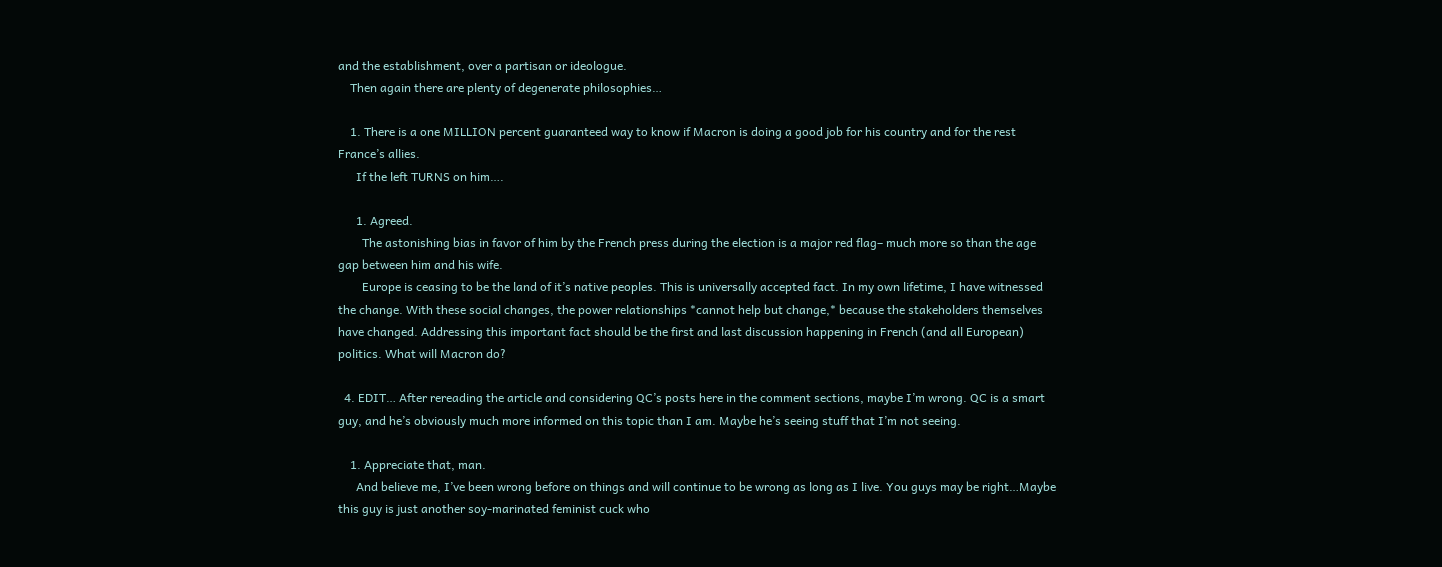and the establishment, over a partisan or ideologue.
    Then again there are plenty of degenerate philosophies…

    1. There is a one MILLION percent guaranteed way to know if Macron is doing a good job for his country and for the rest France’s allies.
      If the left TURNS on him….

      1. Agreed.
        The astonishing bias in favor of him by the French press during the election is a major red flag– much more so than the age gap between him and his wife.
        Europe is ceasing to be the land of it’s native peoples. This is universally accepted fact. In my own lifetime, I have witnessed the change. With these social changes, the power relationships *cannot help but change,* because the stakeholders themselves have changed. Addressing this important fact should be the first and last discussion happening in French (and all European) politics. What will Macron do?

  4. EDIT… After rereading the article and considering QC’s posts here in the comment sections, maybe I’m wrong. QC is a smart guy, and he’s obviously much more informed on this topic than I am. Maybe he’s seeing stuff that I’m not seeing.

    1. Appreciate that, man.
      And believe me, I’ve been wrong before on things and will continue to be wrong as long as I live. You guys may be right…Maybe this guy is just another soy-marinated feminist cuck who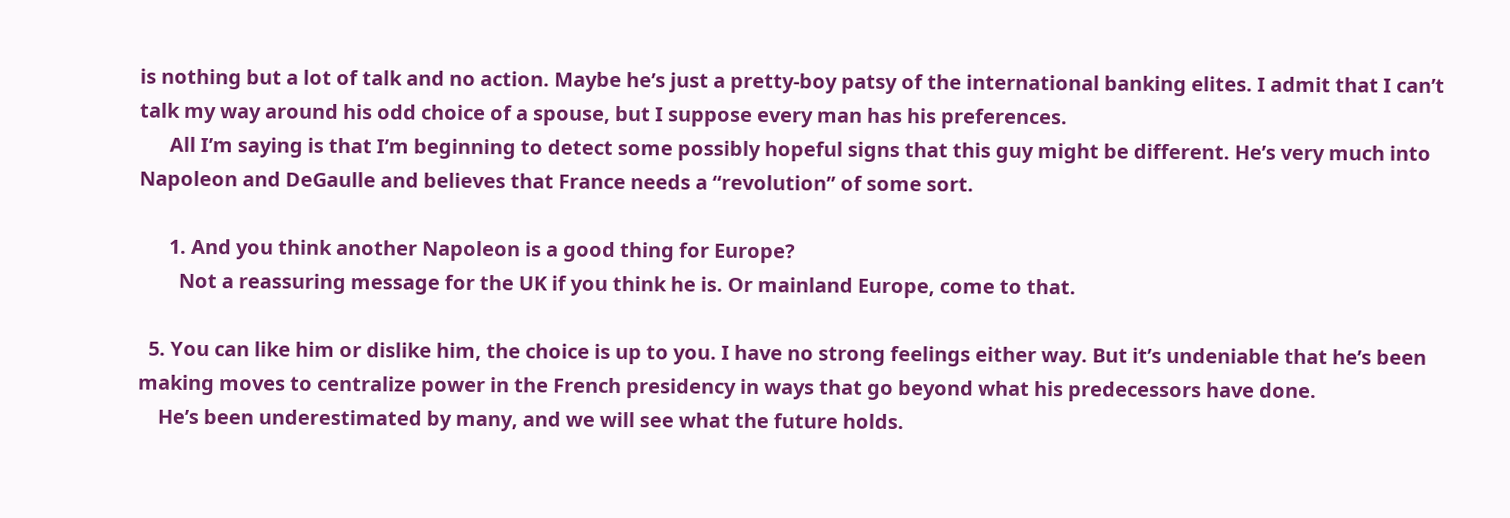is nothing but a lot of talk and no action. Maybe he’s just a pretty-boy patsy of the international banking elites. I admit that I can’t talk my way around his odd choice of a spouse, but I suppose every man has his preferences.
      All I’m saying is that I’m beginning to detect some possibly hopeful signs that this guy might be different. He’s very much into Napoleon and DeGaulle and believes that France needs a “revolution” of some sort.

      1. And you think another Napoleon is a good thing for Europe?
        Not a reassuring message for the UK if you think he is. Or mainland Europe, come to that.

  5. You can like him or dislike him, the choice is up to you. I have no strong feelings either way. But it’s undeniable that he’s been making moves to centralize power in the French presidency in ways that go beyond what his predecessors have done.
    He’s been underestimated by many, and we will see what the future holds.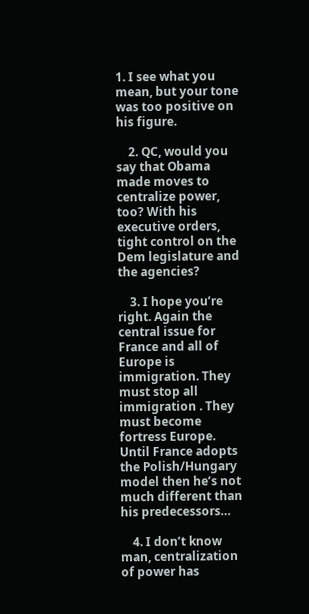1. I see what you mean, but your tone was too positive on his figure.

    2. QC, would you say that Obama made moves to centralize power, too? With his executive orders, tight control on the Dem legislature and the agencies?

    3. I hope you’re right. Again the central issue for France and all of Europe is immigration. They must stop all immigration . They must become fortress Europe. Until France adopts the Polish/Hungary model then he’s not much different than his predecessors…

    4. I don’t know man, centralization of power has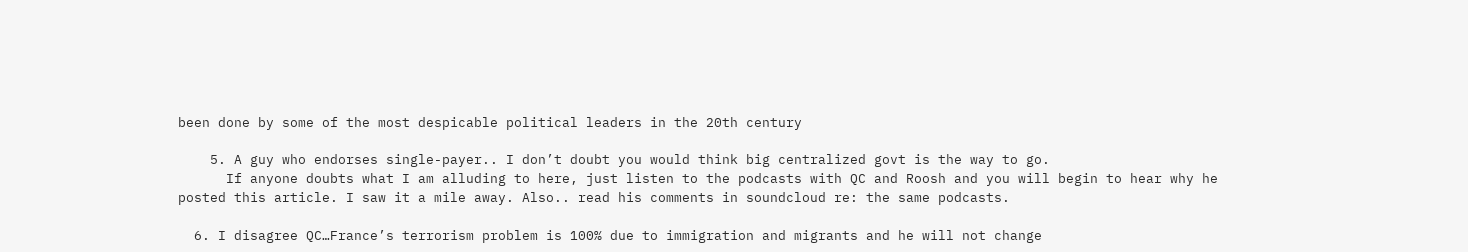been done by some of the most despicable political leaders in the 20th century

    5. A guy who endorses single-payer.. I don’t doubt you would think big centralized govt is the way to go.
      If anyone doubts what I am alluding to here, just listen to the podcasts with QC and Roosh and you will begin to hear why he posted this article. I saw it a mile away. Also.. read his comments in soundcloud re: the same podcasts.

  6. I disagree QC…France’s terrorism problem is 100% due to immigration and migrants and he will not change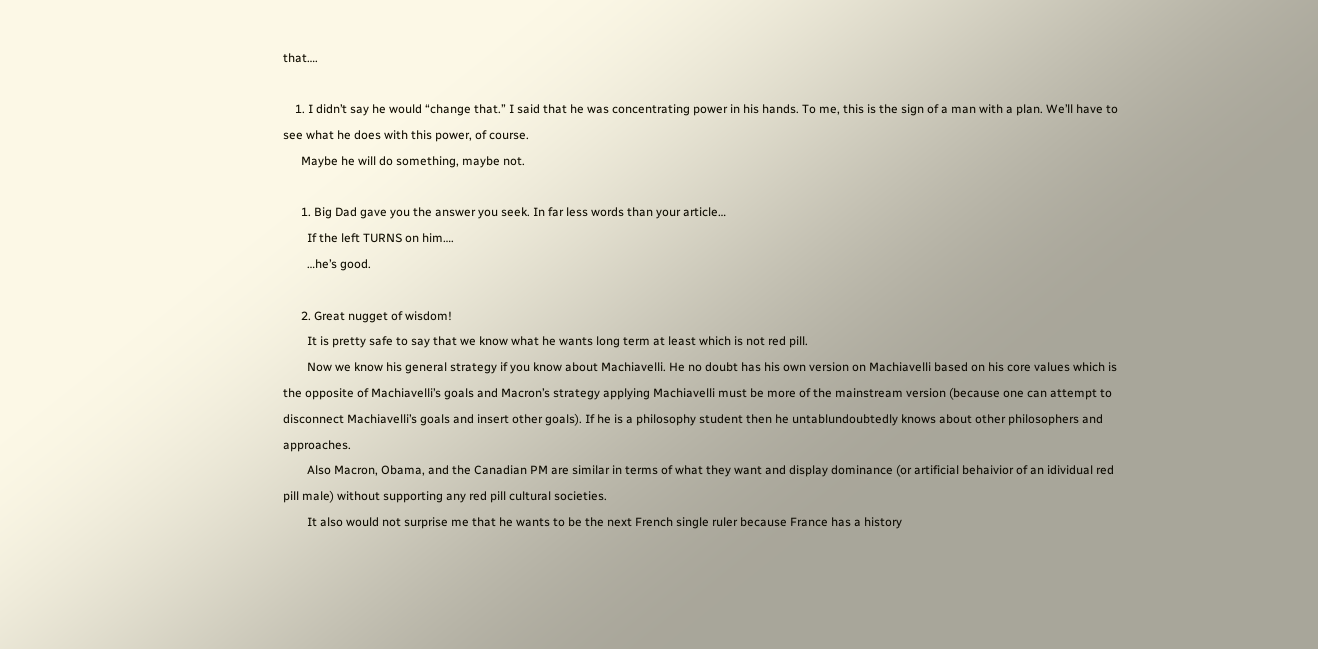that….

    1. I didn’t say he would “change that.” I said that he was concentrating power in his hands. To me, this is the sign of a man with a plan. We’ll have to see what he does with this power, of course.
      Maybe he will do something, maybe not.

      1. Big Dad gave you the answer you seek. In far less words than your article…
        If the left TURNS on him….
        …he’s good.

      2. Great nugget of wisdom!
        It is pretty safe to say that we know what he wants long term at least which is not red pill.
        Now we know his general strategy if you know about Machiavelli. He no doubt has his own version on Machiavelli based on his core values which is the opposite of Machiavelli’s goals and Macron’s strategy applying Machiavelli must be more of the mainstream version (because one can attempt to disconnect Machiavelli’s goals and insert other goals). If he is a philosophy student then he untablundoubtedly knows about other philosophers and approaches.
        Also Macron, Obama, and the Canadian PM are similar in terms of what they want and display dominance (or artificial behaivior of an idividual red pill male) without supporting any red pill cultural societies.
        It also would not surprise me that he wants to be the next French single ruler because France has a history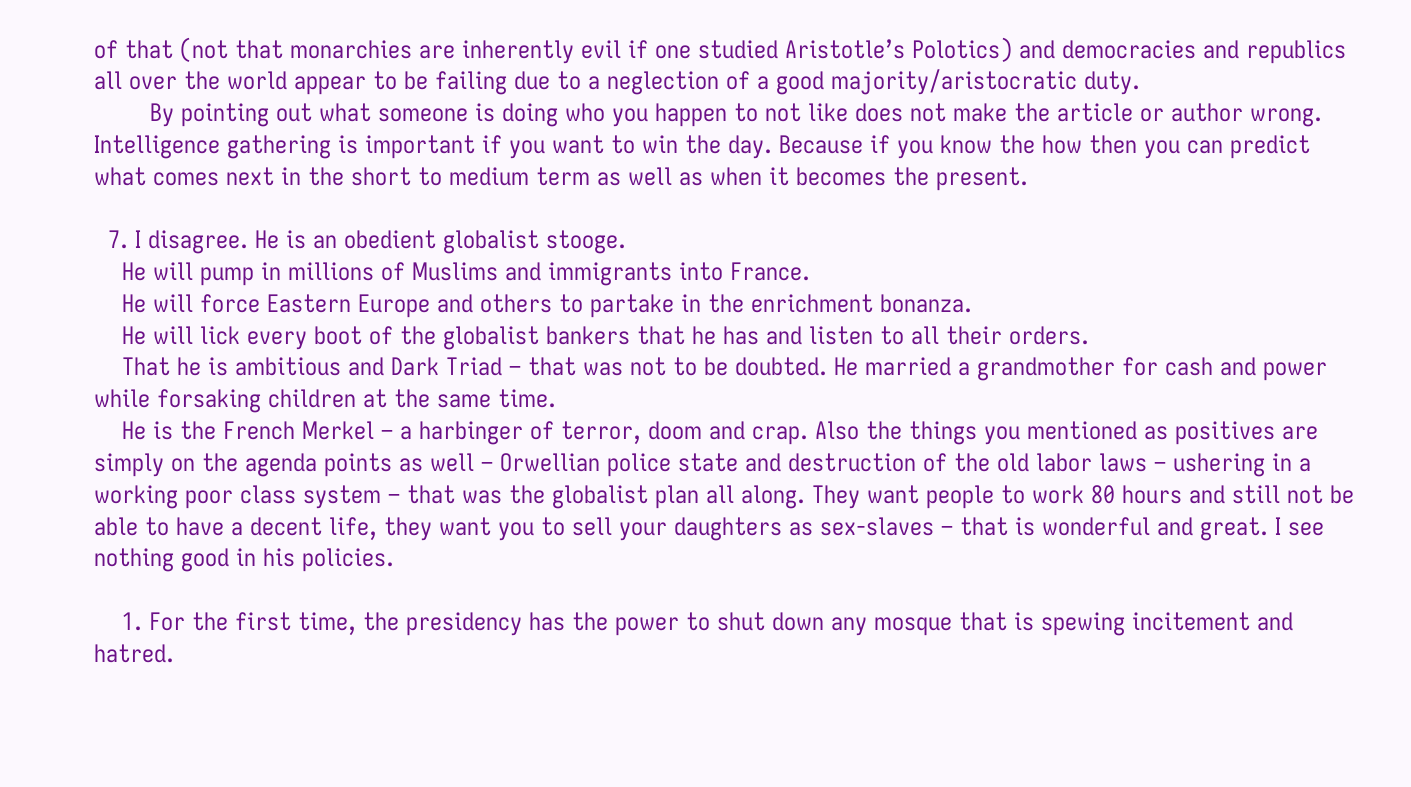of that (not that monarchies are inherently evil if one studied Aristotle’s Polotics) and democracies and republics all over the world appear to be failing due to a neglection of a good majority/aristocratic duty.
        By pointing out what someone is doing who you happen to not like does not make the article or author wrong. Intelligence gathering is important if you want to win the day. Because if you know the how then you can predict what comes next in the short to medium term as well as when it becomes the present.

  7. I disagree. He is an obedient globalist stooge.
    He will pump in millions of Muslims and immigrants into France.
    He will force Eastern Europe and others to partake in the enrichment bonanza.
    He will lick every boot of the globalist bankers that he has and listen to all their orders.
    That he is ambitious and Dark Triad – that was not to be doubted. He married a grandmother for cash and power while forsaking children at the same time.
    He is the French Merkel – a harbinger of terror, doom and crap. Also the things you mentioned as positives are simply on the agenda points as well – Orwellian police state and destruction of the old labor laws – ushering in a working poor class system – that was the globalist plan all along. They want people to work 80 hours and still not be able to have a decent life, they want you to sell your daughters as sex-slaves – that is wonderful and great. I see nothing good in his policies.

    1. For the first time, the presidency has the power to shut down any mosque that is spewing incitement and hatred.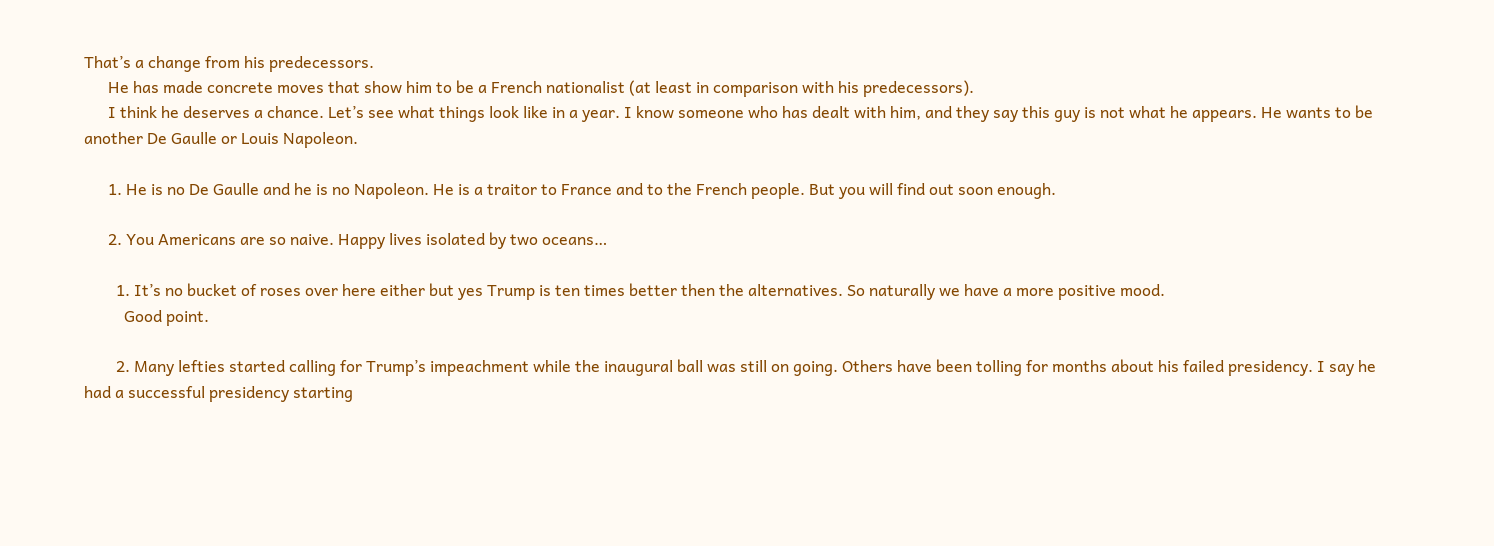That’s a change from his predecessors.
      He has made concrete moves that show him to be a French nationalist (at least in comparison with his predecessors).
      I think he deserves a chance. Let’s see what things look like in a year. I know someone who has dealt with him, and they say this guy is not what he appears. He wants to be another De Gaulle or Louis Napoleon.

      1. He is no De Gaulle and he is no Napoleon. He is a traitor to France and to the French people. But you will find out soon enough.

      2. You Americans are so naive. Happy lives isolated by two oceans…

        1. It’s no bucket of roses over here either but yes Trump is ten times better then the alternatives. So naturally we have a more positive mood.
          Good point.

        2. Many lefties started calling for Trump’s impeachment while the inaugural ball was still on going. Others have been tolling for months about his failed presidency. I say he had a successful presidency starting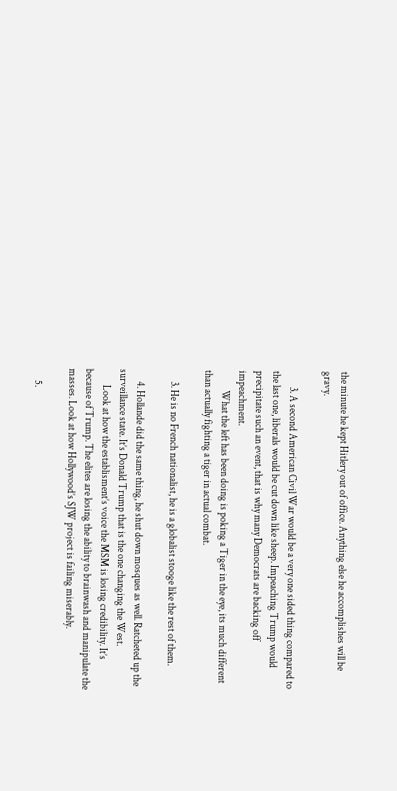the minute he kept Hitlery out of office. Anything else he accomplishes will be gravy.

        3. A second American Civil War would be a very one sided thing compared to the last one, liberals would be cut down like sheep. Impeaching Trump would precipitate such an event, that is why many Democrats are backing off impeachment.
          What the left has been doing is poking a Tiger in the eye, its much different than actually fighting a tiger in actual combat.

      3. He is no French nationalist, he is a globalist stooge like the rest of them.

      4. Hollande did the same thing, he shut down mosques as well. Ratcheted up the surveillance state. It’s Donald Trump that is the one changing the West.
        Look at how the establisment’s voice the MSM is losing credibility. It’s because of Trump. The elites are losing the ability to brainwash and manipulate the masses. Look at how Hollywood’s SJW project is failing miserably.

      5.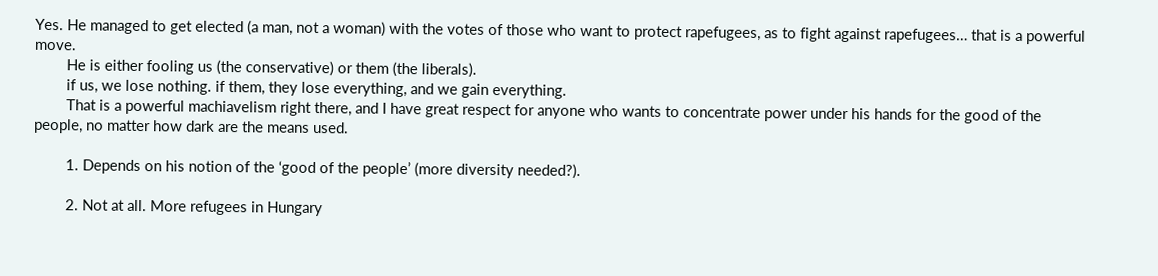Yes. He managed to get elected (a man, not a woman) with the votes of those who want to protect rapefugees, as to fight against rapefugees… that is a powerful move.
        He is either fooling us (the conservative) or them (the liberals).
        if us, we lose nothing. if them, they lose everything, and we gain everything.
        That is a powerful machiavelism right there, and I have great respect for anyone who wants to concentrate power under his hands for the good of the people, no matter how dark are the means used.

        1. Depends on his notion of the ‘good of the people’ (more diversity needed?).

        2. Not at all. More refugees in Hungary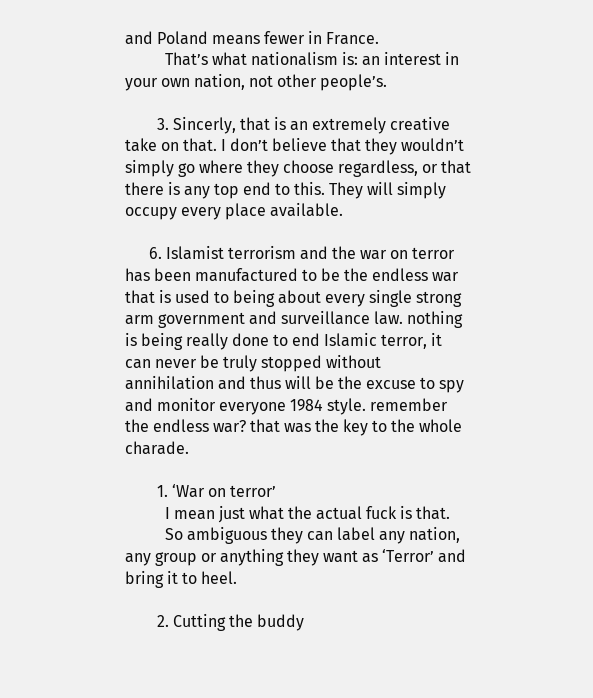and Poland means fewer in France.
          That’s what nationalism is: an interest in your own nation, not other people’s.

        3. Sincerly, that is an extremely creative take on that. I don’t believe that they wouldn’t simply go where they choose regardless, or that there is any top end to this. They will simply occupy every place available.

      6. Islamist terrorism and the war on terror has been manufactured to be the endless war that is used to being about every single strong arm government and surveillance law. nothing is being really done to end Islamic terror, it can never be truly stopped without annihilation and thus will be the excuse to spy and monitor everyone 1984 style. remember the endless war? that was the key to the whole charade.

        1. ‘War on terror’
          I mean just what the actual fuck is that.
          So ambiguous they can label any nation, any group or anything they want as ‘Terror’ and bring it to heel.

        2. Cutting the buddy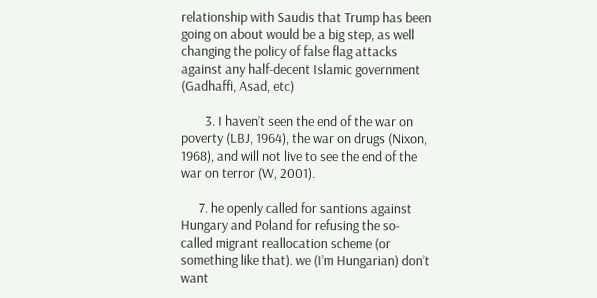relationship with Saudis that Trump has been going on about would be a big step, as well changing the policy of false flag attacks against any half-decent Islamic government (Gadhaffi, Asad, etc)

        3. I haven’t seen the end of the war on poverty (LBJ, 1964), the war on drugs (Nixon, 1968), and will not live to see the end of the war on terror (W, 2001).

      7. he openly called for santions against Hungary and Poland for refusing the so-called migrant reallocation scheme (or something like that). we (I’m Hungarian) don’t want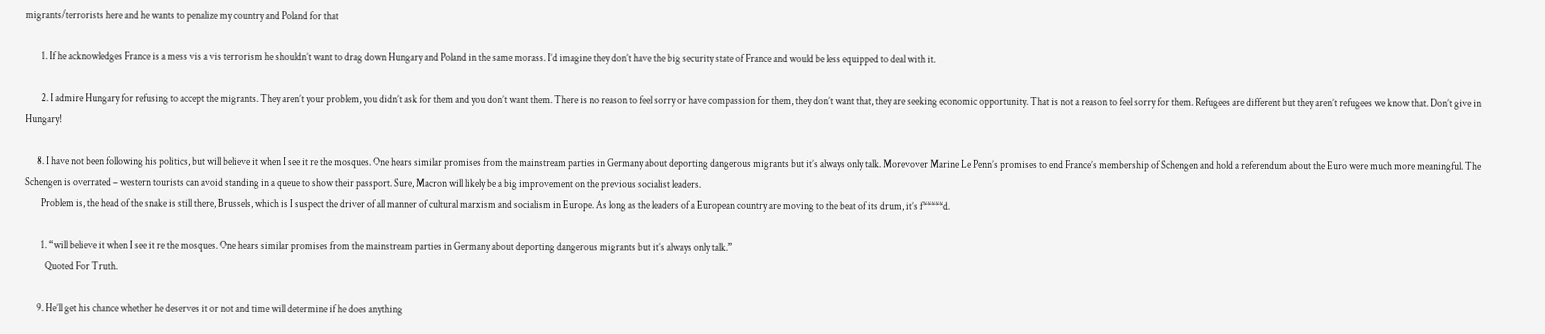migrants/terrorists here and he wants to penalize my country and Poland for that

        1. If he acknowledges France is a mess vis a vis terrorism he shouldn’t want to drag down Hungary and Poland in the same morass. I’d imagine they don’t have the big security state of France and would be less equipped to deal with it.

        2. I admire Hungary for refusing to accept the migrants. They aren’t your problem, you didn’t ask for them and you don’t want them. There is no reason to feel sorry or have compassion for them, they don’t want that, they are seeking economic opportunity. That is not a reason to feel sorry for them. Refugees are different but they aren’t refugees we know that. Don’t give in Hungary!

      8. I have not been following his politics, but will believe it when I see it re the mosques. One hears similar promises from the mainstream parties in Germany about deporting dangerous migrants but it’s always only talk. Morevover Marine Le Penn’s promises to end France’s membership of Schengen and hold a referendum about the Euro were much more meaningful. The Schengen is overrated – western tourists can avoid standing in a queue to show their passport. Sure, Macron will likely be a big improvement on the previous socialist leaders.
        Problem is, the head of the snake is still there, Brussels, which is I suspect the driver of all manner of cultural marxism and socialism in Europe. As long as the leaders of a European country are moving to the beat of its drum, it’s f*****d.

        1. “will believe it when I see it re the mosques. One hears similar promises from the mainstream parties in Germany about deporting dangerous migrants but it’s always only talk.”
          Quoted For Truth.

      9. He’ll get his chance whether he deserves it or not and time will determine if he does anything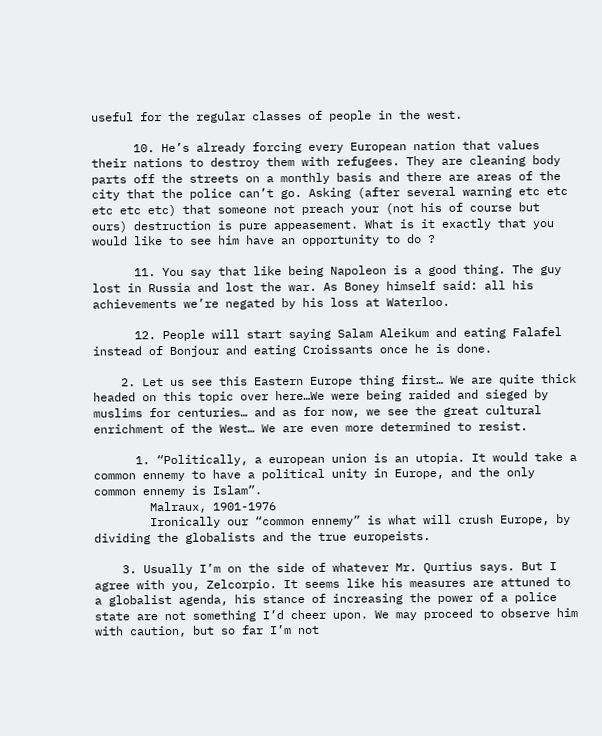useful for the regular classes of people in the west.

      10. He’s already forcing every European nation that values their nations to destroy them with refugees. They are cleaning body parts off the streets on a monthly basis and there are areas of the city that the police can’t go. Asking (after several warning etc etc etc etc etc) that someone not preach your (not his of course but ours) destruction is pure appeasement. What is it exactly that you would like to see him have an opportunity to do ?

      11. You say that like being Napoleon is a good thing. The guy lost in Russia and lost the war. As Boney himself said: all his achievements we’re negated by his loss at Waterloo.

      12. People will start saying Salam Aleikum and eating Falafel instead of Bonjour and eating Croissants once he is done.

    2. Let us see this Eastern Europe thing first… We are quite thick headed on this topic over here…We were being raided and sieged by muslims for centuries… and as for now, we see the great cultural enrichment of the West… We are even more determined to resist.

      1. “Politically, a european union is an utopia. It would take a common ennemy to have a political unity in Europe, and the only common ennemy is Islam”.
        Malraux, 1901-1976
        Ironically our “common ennemy” is what will crush Europe, by dividing the globalists and the true europeists.

    3. Usually I’m on the side of whatever Mr. Qurtius says. But I agree with you, Zelcorpio. It seems like his measures are attuned to a globalist agenda, his stance of increasing the power of a police state are not something I’d cheer upon. We may proceed to observe him with caution, but so far I’m not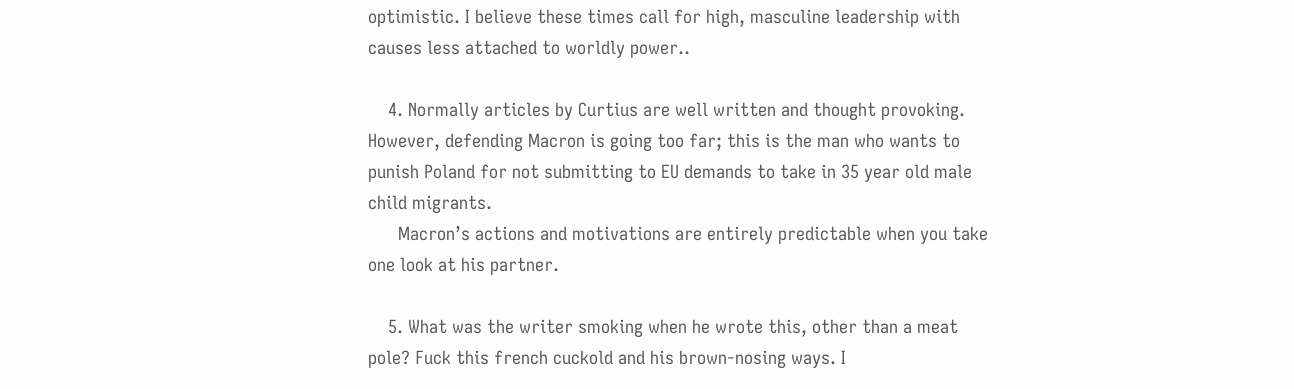optimistic. I believe these times call for high, masculine leadership with causes less attached to worldly power..

    4. Normally articles by Curtius are well written and thought provoking. However, defending Macron is going too far; this is the man who wants to punish Poland for not submitting to EU demands to take in 35 year old male child migrants.
      Macron’s actions and motivations are entirely predictable when you take one look at his partner.

    5. What was the writer smoking when he wrote this, other than a meat pole? Fuck this french cuckold and his brown-nosing ways. I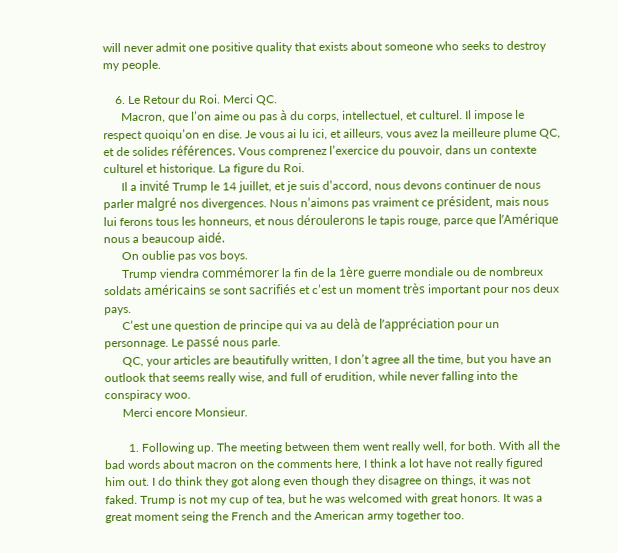will never admit one positive quality that exists about someone who seeks to destroy my people.

    6. Le Retour du Roi. Merci QC.
      Macron, que l’on aime ou pas à du corps, intellectuel, et culturel. Il impose le respect quoiqu’on en dise. Je vous ai lu ici, et ailleurs, vous avez la meilleure plume QC, et de solides références. Vous comprenez l’exercice du pouvoir, dans un contexte culturel et historique. La figure du Roi.
      Il a invité Trump le 14 juillet, et je suis d’accord, nous devons continuer de nous parler malgré nos divergences. Nous n’aimons pas vraiment ce président, mais nous lui ferons tous les honneurs, et nous déroulerons le tapis rouge, parce que l’Amérique nous a beaucoup aidé.
      On oublie pas vos boys.
      Trump viendra commémorer la fin de la 1ère guerre mondiale ou de nombreux soldats américains se sont sacrifiés et c’est un moment très important pour nos deux pays.
      C’est une question de principe qui va au delà de l’appréciation pour un personnage. Le passé nous parle.
      QC, your articles are beautifully written, I don’t agree all the time, but you have an outlook that seems really wise, and full of erudition, while never falling into the conspiracy woo.
      Merci encore Monsieur.

        1. Following up. The meeting between them went really well, for both. With all the bad words about macron on the comments here, I think a lot have not really figured him out. I do think they got along even though they disagree on things, it was not faked. Trump is not my cup of tea, but he was welcomed with great honors. It was a great moment seing the French and the American army together too.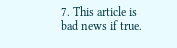7. This article is bad news if true.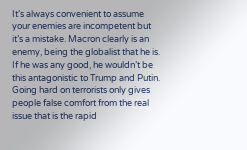It’s always convenient to assume your enemies are incompetent but it’s a mistake. Macron clearly is an enemy, being the globalist that he is. If he was any good, he wouldn’t be this antagonistic to Trump and Putin. Going hard on terrorists only gives people false comfort from the real issue that is the rapid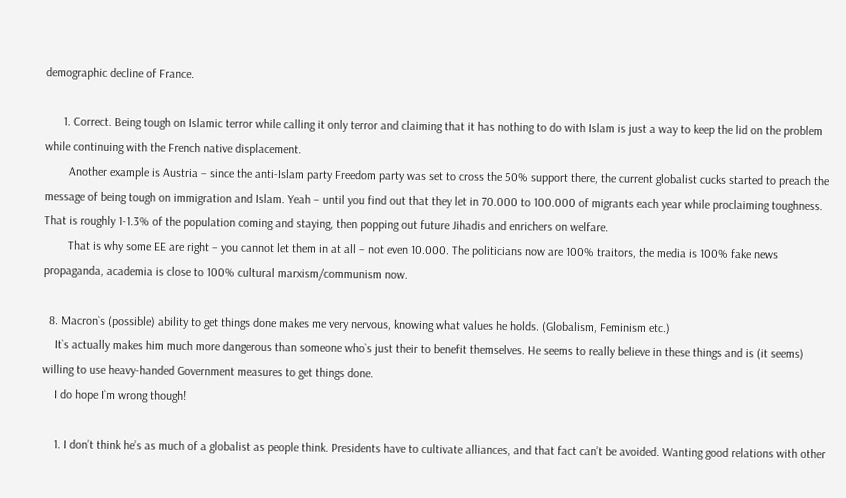demographic decline of France.

      1. Correct. Being tough on Islamic terror while calling it only terror and claiming that it has nothing to do with Islam is just a way to keep the lid on the problem while continuing with the French native displacement.
        Another example is Austria – since the anti-Islam party Freedom party was set to cross the 50% support there, the current globalist cucks started to preach the message of being tough on immigration and Islam. Yeah – until you find out that they let in 70.000 to 100.000 of migrants each year while proclaiming toughness. That is roughly 1-1.3% of the population coming and staying, then popping out future Jihadis and enrichers on welfare.
        That is why some EE are right – you cannot let them in at all – not even 10.000. The politicians now are 100% traitors, the media is 100% fake news propaganda, academia is close to 100% cultural marxism/communism now.

  8. Macron`s (possible) ability to get things done makes me very nervous, knowing what values he holds. (Globalism, Feminism etc.)
    It`s actually makes him much more dangerous than someone who`s just their to benefit themselves. He seems to really believe in these things and is (it seems) willing to use heavy-handed Government measures to get things done.
    I do hope I`m wrong though!

    1. I don’t think he’s as much of a globalist as people think. Presidents have to cultivate alliances, and that fact can’t be avoided. Wanting good relations with other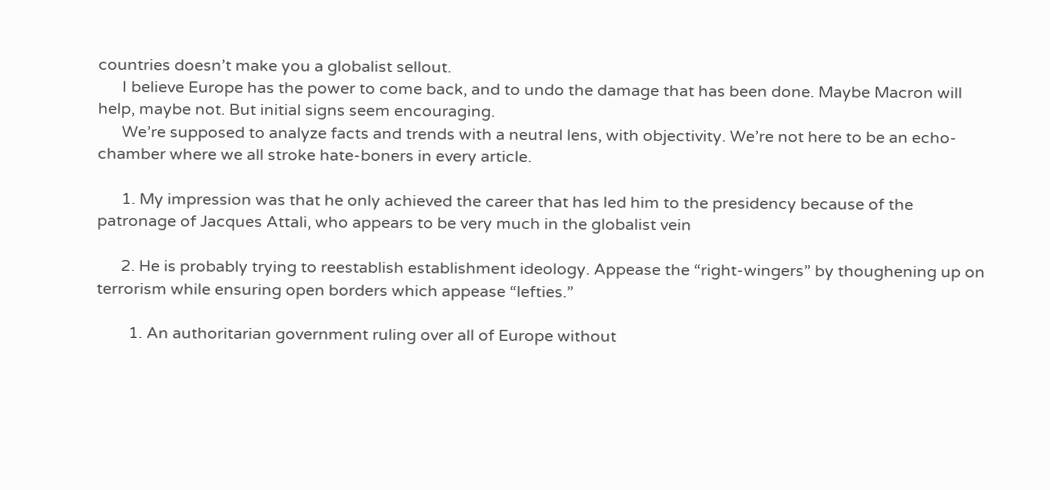countries doesn’t make you a globalist sellout.
      I believe Europe has the power to come back, and to undo the damage that has been done. Maybe Macron will help, maybe not. But initial signs seem encouraging.
      We’re supposed to analyze facts and trends with a neutral lens, with objectivity. We’re not here to be an echo-chamber where we all stroke hate-boners in every article.

      1. My impression was that he only achieved the career that has led him to the presidency because of the patronage of Jacques Attali, who appears to be very much in the globalist vein

      2. He is probably trying to reestablish establishment ideology. Appease the “right-wingers” by thoughening up on terrorism while ensuring open borders which appease “lefties.”

        1. An authoritarian government ruling over all of Europe without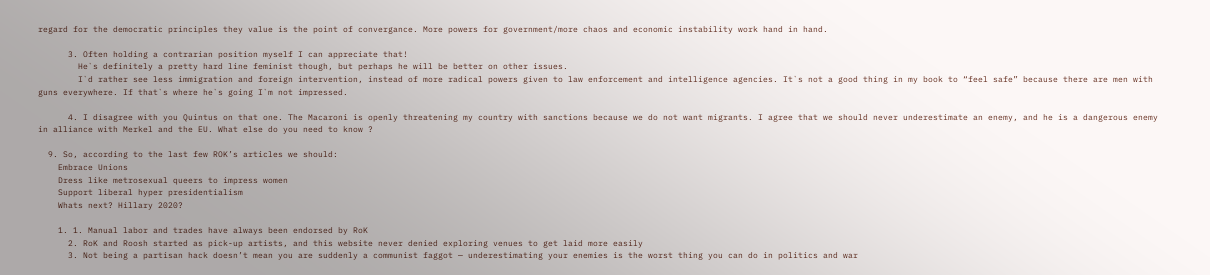regard for the democratic principles they value is the point of convergance. More powers for government/more chaos and economic instability work hand in hand.

      3. Often holding a contrarian position myself I can appreciate that!
        He`s definitely a pretty hard line feminist though, but perhaps he will be better on other issues.
        I`d rather see less immigration and foreign intervention, instead of more radical powers given to law enforcement and intelligence agencies. It`s not a good thing in my book to “feel safe” because there are men with guns everywhere. If that`s where he`s going I`m not impressed.

      4. I disagree with you Quintus on that one. The Macaroni is openly threatening my country with sanctions because we do not want migrants. I agree that we should never underestimate an enemy, and he is a dangerous enemy in alliance with Merkel and the EU. What else do you need to know ?

  9. So, according to the last few ROK’s articles we should:
    Embrace Unions
    Dress like metrosexual queers to impress women
    Support liberal hyper presidentialism
    Whats next? Hillary 2020?

    1. 1. Manual labor and trades have always been endorsed by RoK
      2. RoK and Roosh started as pick-up artists, and this website never denied exploring venues to get laid more easily
      3. Not being a partisan hack doesn’t mean you are suddenly a communist faggot — underestimating your enemies is the worst thing you can do in politics and war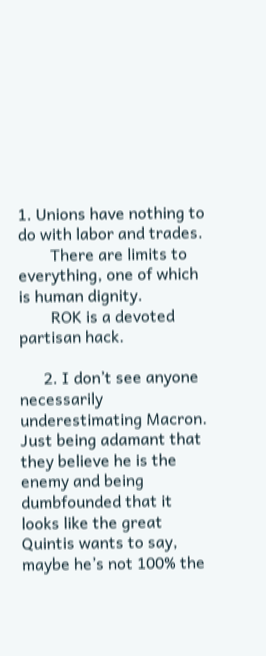1. Unions have nothing to do with labor and trades.
        There are limits to everything, one of which is human dignity.
        ROK is a devoted partisan hack.

      2. I don’t see anyone necessarily underestimating Macron. Just being adamant that they believe he is the enemy and being dumbfounded that it looks like the great Quintis wants to say, maybe he’s not 100% the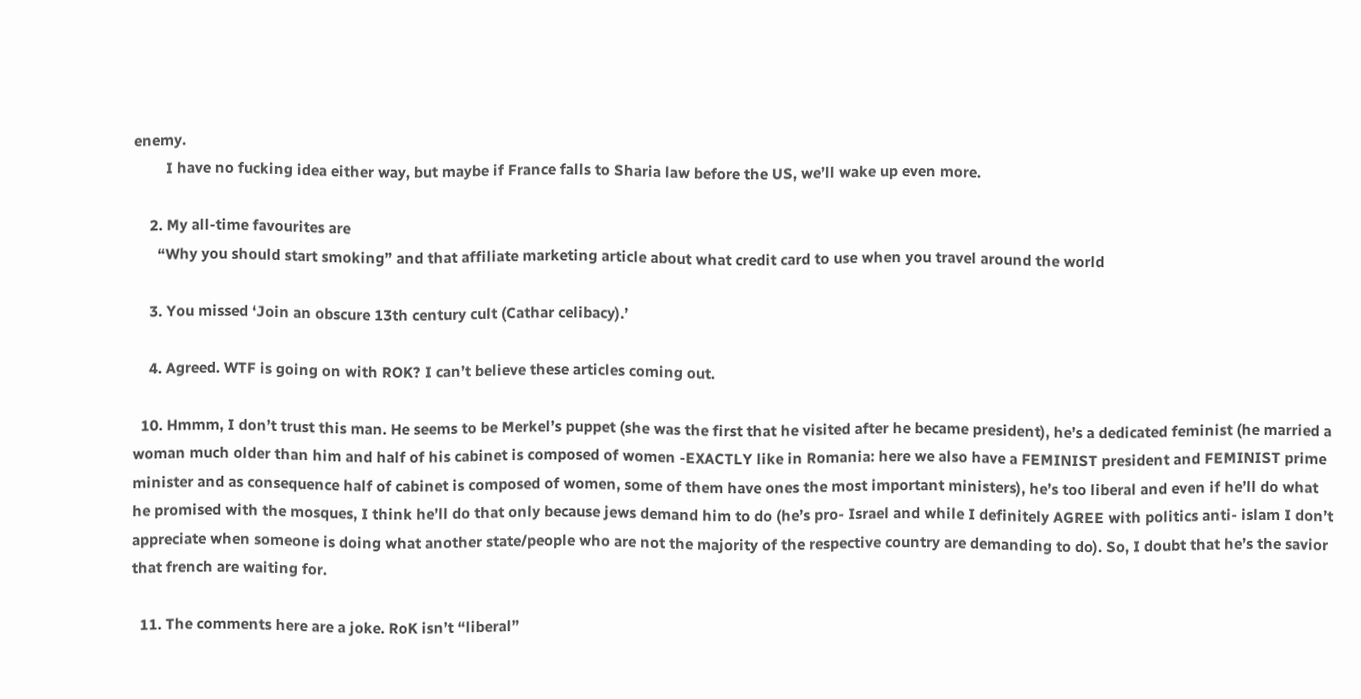enemy.
        I have no fucking idea either way, but maybe if France falls to Sharia law before the US, we’ll wake up even more.

    2. My all-time favourites are
      “Why you should start smoking” and that affiliate marketing article about what credit card to use when you travel around the world

    3. You missed ‘Join an obscure 13th century cult (Cathar celibacy).’

    4. Agreed. WTF is going on with ROK? I can’t believe these articles coming out.

  10. Hmmm, I don’t trust this man. He seems to be Merkel’s puppet (she was the first that he visited after he became president), he’s a dedicated feminist (he married a woman much older than him and half of his cabinet is composed of women -EXACTLY like in Romania: here we also have a FEMINIST president and FEMINIST prime minister and as consequence half of cabinet is composed of women, some of them have ones the most important ministers), he’s too liberal and even if he’ll do what he promised with the mosques, I think he’ll do that only because jews demand him to do (he’s pro- Israel and while I definitely AGREE with politics anti- islam I don’t appreciate when someone is doing what another state/people who are not the majority of the respective country are demanding to do). So, I doubt that he’s the savior that french are waiting for.

  11. The comments here are a joke. RoK isn’t “liberal”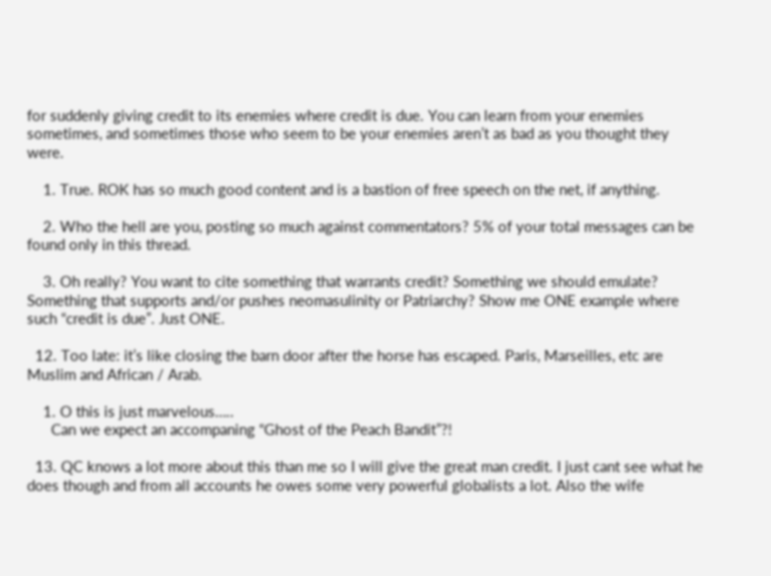for suddenly giving credit to its enemies where credit is due. You can learn from your enemies sometimes, and sometimes those who seem to be your enemies aren’t as bad as you thought they were.

    1. True. ROK has so much good content and is a bastion of free speech on the net, if anything.

    2. Who the hell are you, posting so much against commentators? 5% of your total messages can be found only in this thread.

    3. Oh really? You want to cite something that warrants credit? Something we should emulate? Something that supports and/or pushes neomasulinity or Patriarchy? Show me ONE example where such “credit is due”. Just ONE.

  12. Too late: it’s like closing the barn door after the horse has escaped. Paris, Marseilles, etc are Muslim and African / Arab.

    1. O this is just marvelous…..
      Can we expect an accompaning “Ghost of the Peach Bandit”?!

  13. QC knows a lot more about this than me so I will give the great man credit. I just cant see what he does though and from all accounts he owes some very powerful globalists a lot. Also the wife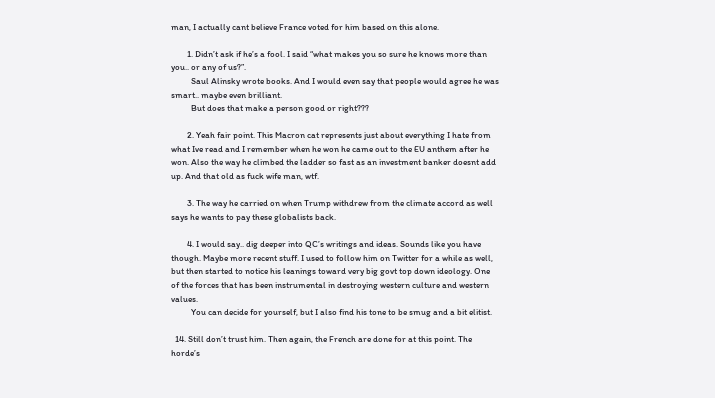man, I actually cant believe France voted for him based on this alone.

        1. Didn’t ask if he’s a fool. I said “what makes you so sure he knows more than you.. or any of us?”.
          Saul Alinsky wrote books. And I would even say that people would agree he was smart.. maybe even brilliant.
          But does that make a person good or right???

        2. Yeah fair point. This Macron cat represents just about everything I hate from what Ive read and I remember when he won he came out to the EU anthem after he won. Also the way he climbed the ladder so fast as an investment banker doesnt add up. And that old as fuck wife man, wtf.

        3. The way he carried on when Trump withdrew from the climate accord as well says he wants to pay these globalists back.

        4. I would say.. dig deeper into QC’s writings and ideas. Sounds like you have though. Maybe more recent stuff. I used to follow him on Twitter for a while as well, but then started to notice his leanings toward very big govt top down ideology. One of the forces that has been instrumental in destroying western culture and western values.
          You can decide for yourself, but I also find his tone to be smug and a bit elitist.

  14. Still don’t trust him. Then again, the French are done for at this point. The horde’s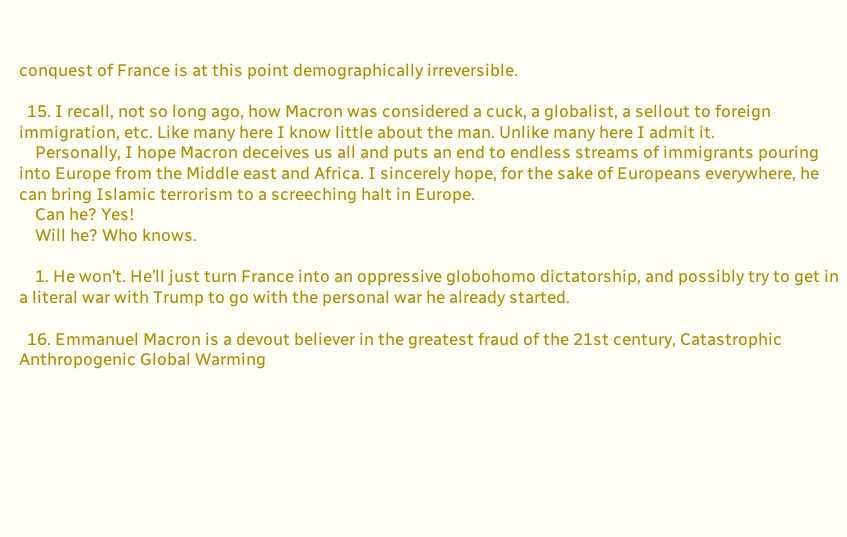conquest of France is at this point demographically irreversible.

  15. I recall, not so long ago, how Macron was considered a cuck, a globalist, a sellout to foreign immigration, etc. Like many here I know little about the man. Unlike many here I admit it.
    Personally, I hope Macron deceives us all and puts an end to endless streams of immigrants pouring into Europe from the Middle east and Africa. I sincerely hope, for the sake of Europeans everywhere, he can bring Islamic terrorism to a screeching halt in Europe.
    Can he? Yes!
    Will he? Who knows.

    1. He won’t. He’ll just turn France into an oppressive globohomo dictatorship, and possibly try to get in a literal war with Trump to go with the personal war he already started.

  16. Emmanuel Macron is a devout believer in the greatest fraud of the 21st century, Catastrophic Anthropogenic Global Warming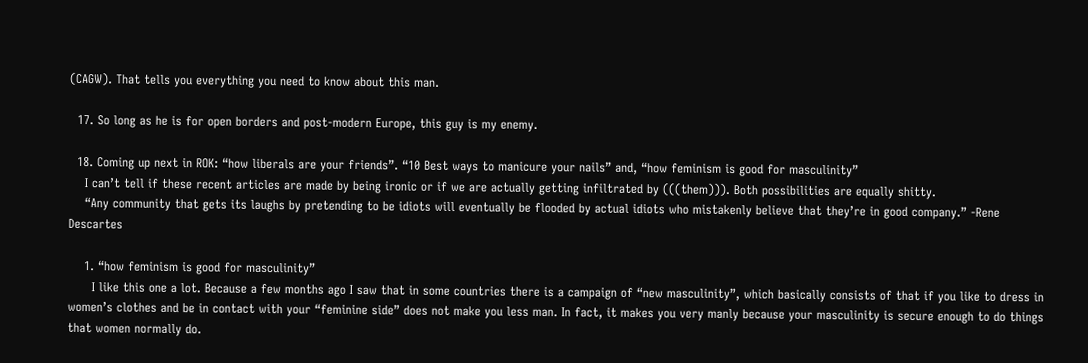(CAGW). That tells you everything you need to know about this man.

  17. So long as he is for open borders and post-modern Europe, this guy is my enemy.

  18. Coming up next in ROK: “how liberals are your friends”. “10 Best ways to manicure your nails” and, “how feminism is good for masculinity”
    I can’t tell if these recent articles are made by being ironic or if we are actually getting infiltrated by (((them))). Both possibilities are equally shitty.
    “Any community that gets its laughs by pretending to be idiots will eventually be flooded by actual idiots who mistakenly believe that they’re in good company.” -Rene Descartes

    1. “how feminism is good for masculinity”
      I like this one a lot. Because a few months ago I saw that in some countries there is a campaign of “new masculinity”, which basically consists of that if you like to dress in women’s clothes and be in contact with your “feminine side” does not make you less man. In fact, it makes you very manly because your masculinity is secure enough to do things that women normally do.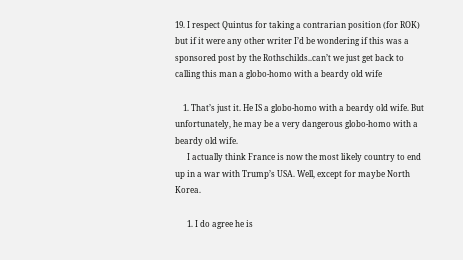19. I respect Quintus for taking a contrarian position (for ROK) but if it were any other writer I’d be wondering if this was a sponsored post by the Rothschilds..can’t we just get back to calling this man a globo-homo with a beardy old wife

    1. That’s just it. He IS a globo-homo with a beardy old wife. But unfortunately, he may be a very dangerous globo-homo with a beardy old wife.
      I actually think France is now the most likely country to end up in a war with Trump’s USA. Well, except for maybe North Korea.

      1. I do agree he is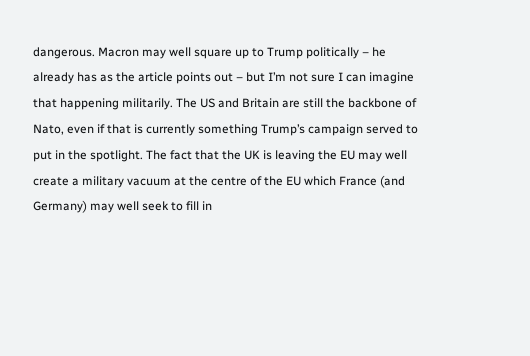dangerous. Macron may well square up to Trump politically – he already has as the article points out – but I’m not sure I can imagine that happening militarily. The US and Britain are still the backbone of Nato, even if that is currently something Trump’s campaign served to put in the spotlight. The fact that the UK is leaving the EU may well create a military vacuum at the centre of the EU which France (and Germany) may well seek to fill in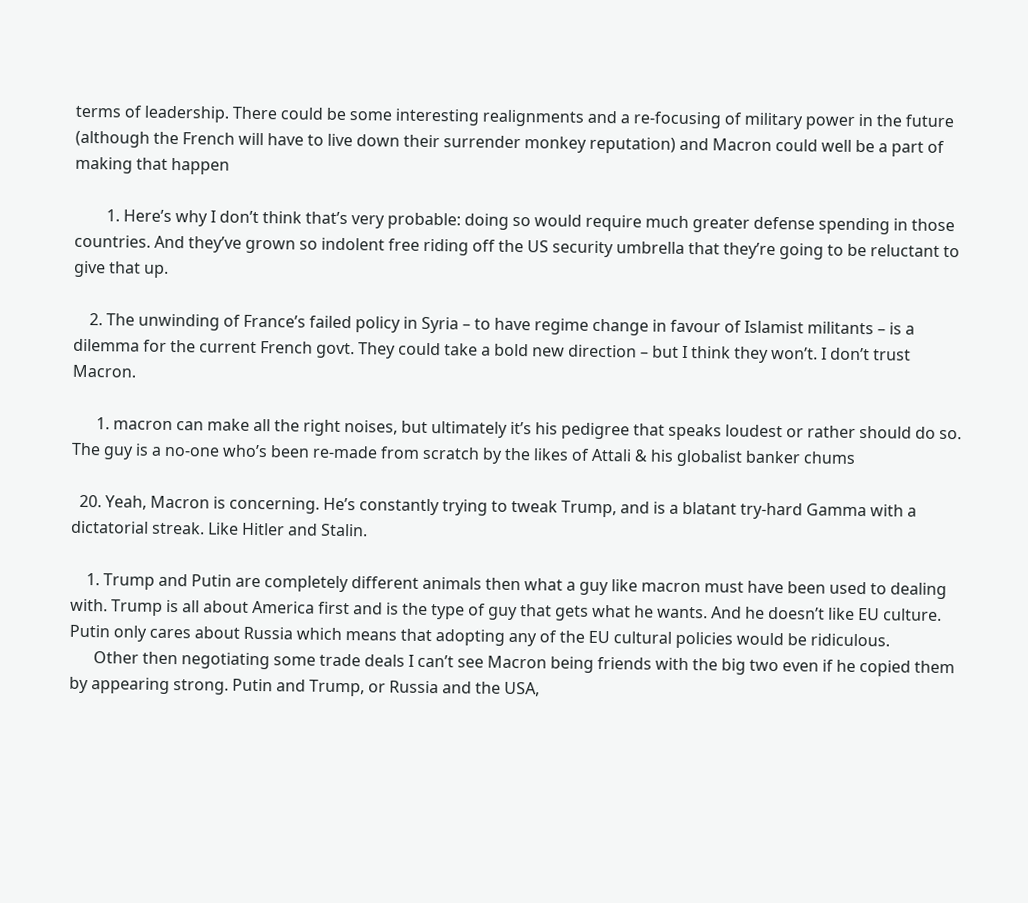terms of leadership. There could be some interesting realignments and a re-focusing of military power in the future (although the French will have to live down their surrender monkey reputation) and Macron could well be a part of making that happen

        1. Here’s why I don’t think that’s very probable: doing so would require much greater defense spending in those countries. And they’ve grown so indolent free riding off the US security umbrella that they’re going to be reluctant to give that up.

    2. The unwinding of France’s failed policy in Syria – to have regime change in favour of Islamist militants – is a dilemma for the current French govt. They could take a bold new direction – but I think they won’t. I don’t trust Macron.

      1. macron can make all the right noises, but ultimately it’s his pedigree that speaks loudest or rather should do so. The guy is a no-one who’s been re-made from scratch by the likes of Attali & his globalist banker chums

  20. Yeah, Macron is concerning. He’s constantly trying to tweak Trump, and is a blatant try-hard Gamma with a dictatorial streak. Like Hitler and Stalin.

    1. Trump and Putin are completely different animals then what a guy like macron must have been used to dealing with. Trump is all about America first and is the type of guy that gets what he wants. And he doesn’t like EU culture. Putin only cares about Russia which means that adopting any of the EU cultural policies would be ridiculous.
      Other then negotiating some trade deals I can’t see Macron being friends with the big two even if he copied them by appearing strong. Putin and Trump, or Russia and the USA,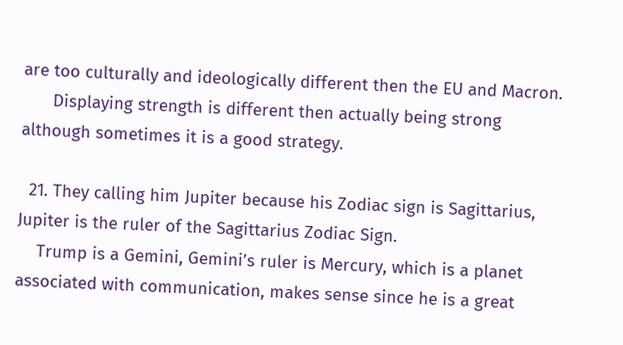are too culturally and ideologically different then the EU and Macron.
      Displaying strength is different then actually being strong although sometimes it is a good strategy.

  21. They calling him Jupiter because his Zodiac sign is Sagittarius, Jupiter is the ruler of the Sagittarius Zodiac Sign.
    Trump is a Gemini, Gemini’s ruler is Mercury, which is a planet associated with communication, makes sense since he is a great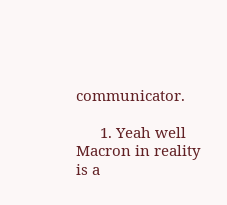communicator.

      1. Yeah well Macron in reality is a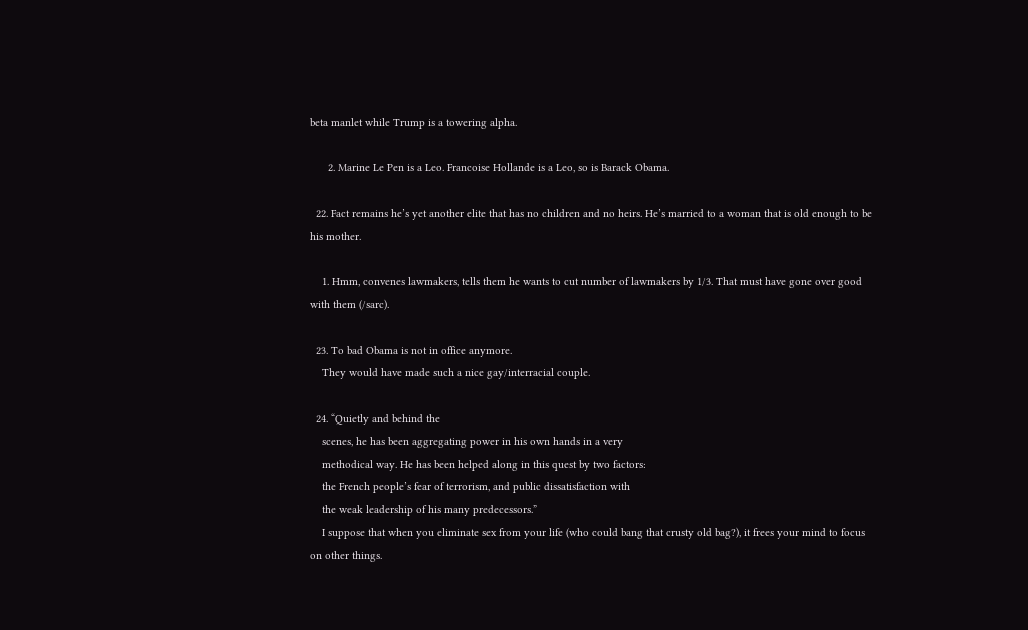beta manlet while Trump is a towering alpha.

      2. Marine Le Pen is a Leo. Francoise Hollande is a Leo, so is Barack Obama.

  22. Fact remains he’s yet another elite that has no children and no heirs. He’s married to a woman that is old enough to be his mother.

    1. Hmm, convenes lawmakers, tells them he wants to cut number of lawmakers by 1/3. That must have gone over good with them (/sarc).

  23. To bad Obama is not in office anymore.
    They would have made such a nice gay/interracial couple.

  24. “Quietly and behind the
    scenes, he has been aggregating power in his own hands in a very
    methodical way. He has been helped along in this quest by two factors:
    the French people’s fear of terrorism, and public dissatisfaction with
    the weak leadership of his many predecessors.”
    I suppose that when you eliminate sex from your life (who could bang that crusty old bag?), it frees your mind to focus on other things.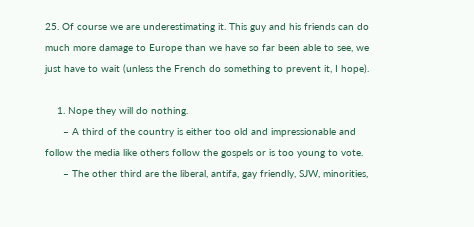25. Of course we are underestimating it. This guy and his friends can do much more damage to Europe than we have so far been able to see, we just have to wait (unless the French do something to prevent it, I hope).

    1. Nope they will do nothing.
      – A third of the country is either too old and impressionable and follow the media like others follow the gospels or is too young to vote.
      – The other third are the liberal, antifa, gay friendly, SJW, minorities,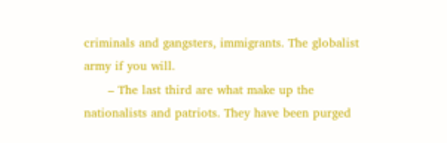criminals and gangsters, immigrants. The globalist army if you will.
      – The last third are what make up the nationalists and patriots. They have been purged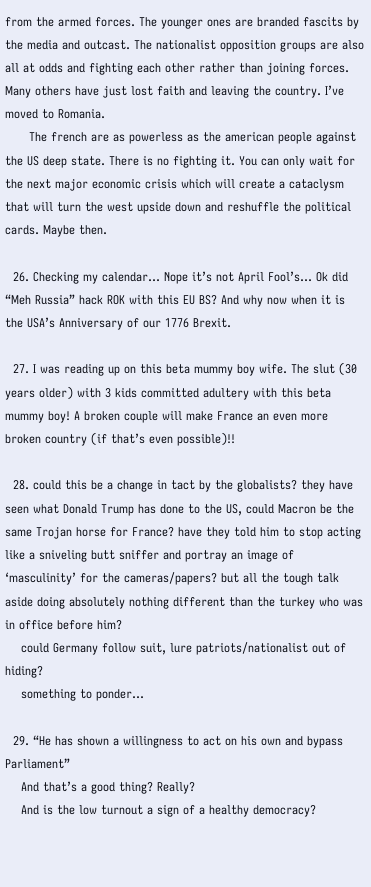from the armed forces. The younger ones are branded fascits by the media and outcast. The nationalist opposition groups are also all at odds and fighting each other rather than joining forces. Many others have just lost faith and leaving the country. I’ve moved to Romania.
      The french are as powerless as the american people against the US deep state. There is no fighting it. You can only wait for the next major economic crisis which will create a cataclysm that will turn the west upside down and reshuffle the political cards. Maybe then.

  26. Checking my calendar… Nope it’s not April Fool’s… Ok did “Meh Russia” hack ROK with this EU BS? And why now when it is the USA’s Anniversary of our 1776 Brexit.

  27. I was reading up on this beta mummy boy wife. The slut (30 years older) with 3 kids committed adultery with this beta mummy boy! A broken couple will make France an even more broken country (if that’s even possible)!!

  28. could this be a change in tact by the globalists? they have seen what Donald Trump has done to the US, could Macron be the same Trojan horse for France? have they told him to stop acting like a sniveling butt sniffer and portray an image of ‘masculinity’ for the cameras/papers? but all the tough talk aside doing absolutely nothing different than the turkey who was in office before him?
    could Germany follow suit, lure patriots/nationalist out of hiding?
    something to ponder…

  29. “He has shown a willingness to act on his own and bypass Parliament”
    And that’s a good thing? Really?
    And is the low turnout a sign of a healthy democracy?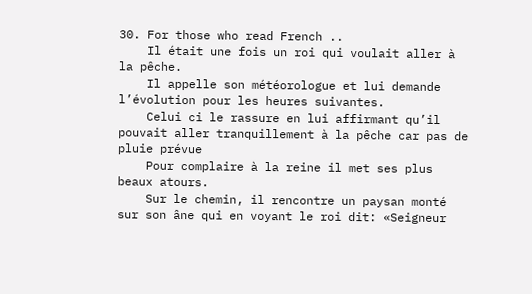30. For those who read French ..
    Il était une fois un roi qui voulait aller à la pêche.
    Il appelle son météorologue et lui demande l’évolution pour les heures suivantes.
    Celui ci le rassure en lui affirmant qu’il pouvait aller tranquillement à la pêche car pas de pluie prévue
    Pour complaire à la reine il met ses plus beaux atours.
    Sur le chemin, il rencontre un paysan monté sur son âne qui en voyant le roi dit: «Seigneur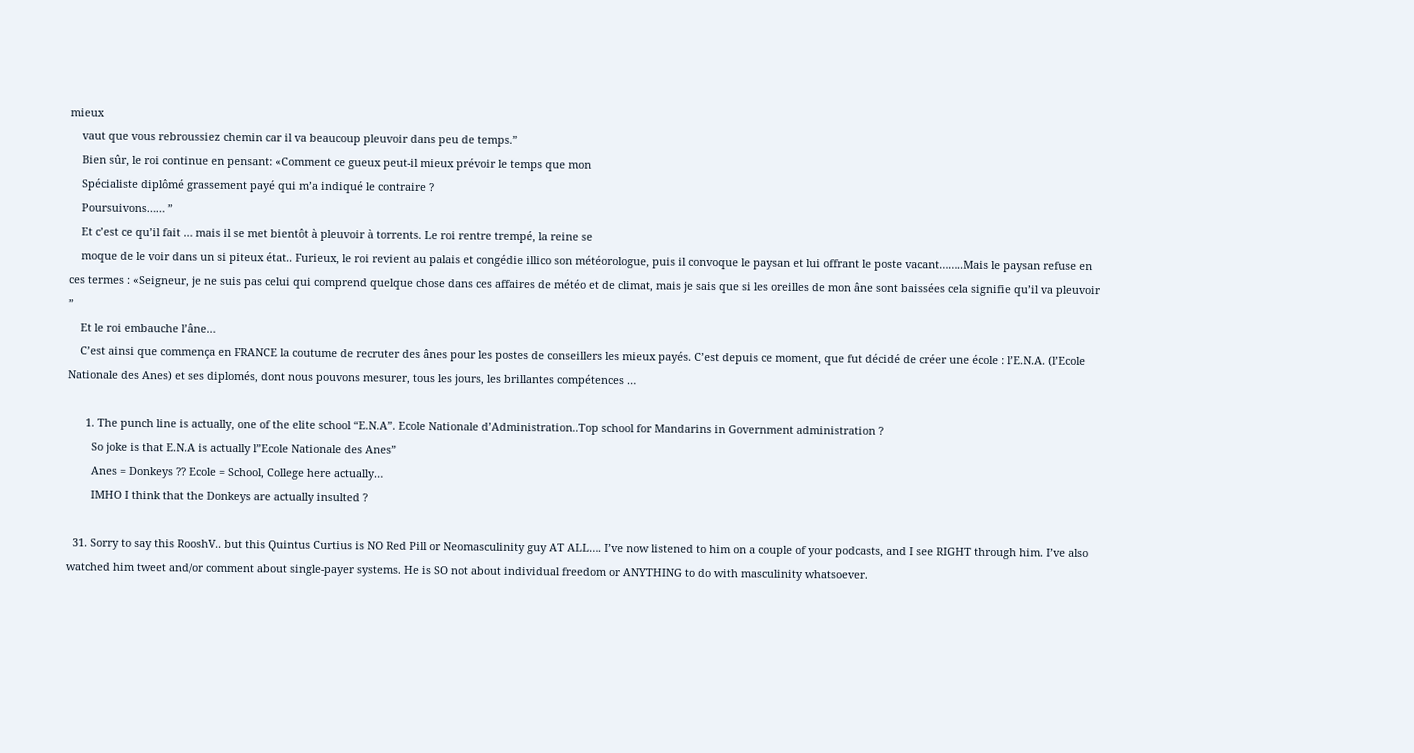mieux
    vaut que vous rebroussiez chemin car il va beaucoup pleuvoir dans peu de temps.”
    Bien sûr, le roi continue en pensant: «Comment ce gueux peut-il mieux prévoir le temps que mon
    Spécialiste diplômé grassement payé qui m’a indiqué le contraire ?
    Poursuivons…… ”
    Et c’est ce qu’il fait … mais il se met bientôt à pleuvoir à torrents. Le roi rentre trempé, la reine se
    moque de le voir dans un si piteux état.. Furieux, le roi revient au palais et congédie illico son météorologue, puis il convoque le paysan et lui offrant le poste vacant……..Mais le paysan refuse en ces termes : «Seigneur, je ne suis pas celui qui comprend quelque chose dans ces affaires de météo et de climat, mais je sais que si les oreilles de mon âne sont baissées cela signifie qu’il va pleuvoir ”
    Et le roi embauche l’âne…
    C’est ainsi que commença en FRANCE la coutume de recruter des ânes pour les postes de conseillers les mieux payés. C’est depuis ce moment, que fut décidé de créer une école : l’E.N.A. (l’Ecole Nationale des Anes) et ses diplomés, dont nous pouvons mesurer, tous les jours, les brillantes compétences …

      1. The punch line is actually, one of the elite school “E.N.A”. Ecole Nationale d’Administration..Top school for Mandarins in Government administration ?
        So joke is that E.N.A is actually l”Ecole Nationale des Anes”
        Anes = Donkeys ?? Ecole = School, College here actually…
        IMHO I think that the Donkeys are actually insulted ?

  31. Sorry to say this RooshV.. but this Quintus Curtius is NO Red Pill or Neomasculinity guy AT ALL…. I’ve now listened to him on a couple of your podcasts, and I see RIGHT through him. I’ve also watched him tweet and/or comment about single-payer systems. He is SO not about individual freedom or ANYTHING to do with masculinity whatsoever.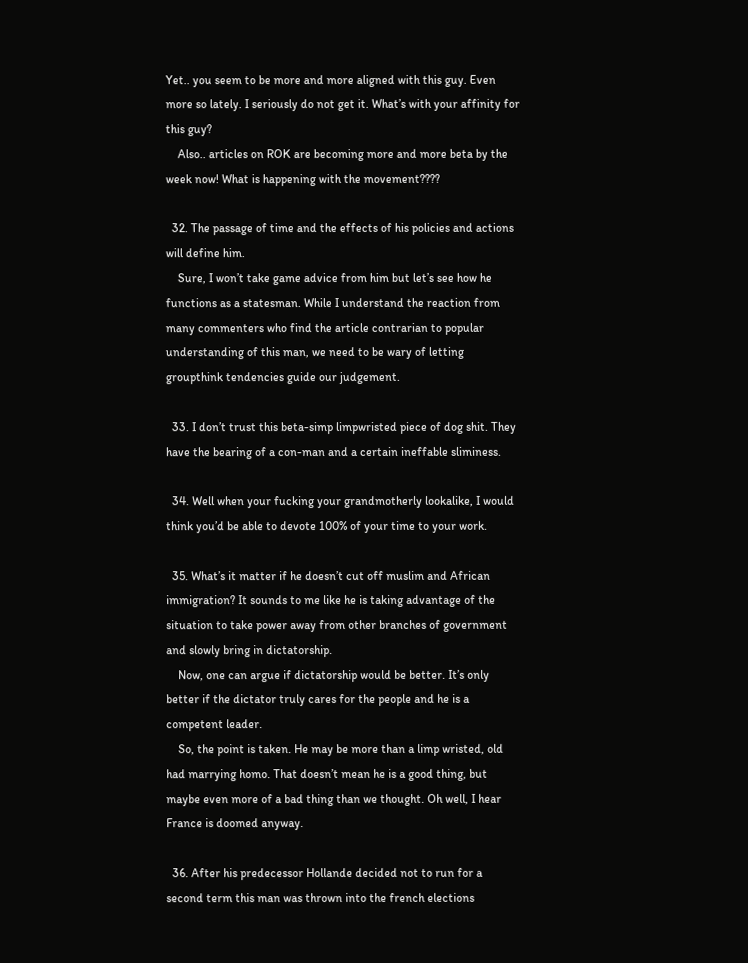Yet.. you seem to be more and more aligned with this guy. Even more so lately. I seriously do not get it. What’s with your affinity for this guy?
    Also.. articles on ROK are becoming more and more beta by the week now! What is happening with the movement????

  32. The passage of time and the effects of his policies and actions will define him.
    Sure, I won’t take game advice from him but let’s see how he functions as a statesman. While I understand the reaction from many commenters who find the article contrarian to popular understanding of this man, we need to be wary of letting groupthink tendencies guide our judgement.

  33. I don’t trust this beta-simp limpwristed piece of dog shit. They have the bearing of a con-man and a certain ineffable sliminess.

  34. Well when your fucking your grandmotherly lookalike, I would think you’d be able to devote 100% of your time to your work.

  35. What’s it matter if he doesn’t cut off muslim and African immigration? It sounds to me like he is taking advantage of the situation to take power away from other branches of government and slowly bring in dictatorship.
    Now, one can argue if dictatorship would be better. It’s only better if the dictator truly cares for the people and he is a competent leader.
    So, the point is taken. He may be more than a limp wristed, old had marrying homo. That doesn’t mean he is a good thing, but maybe even more of a bad thing than we thought. Oh well, I hear France is doomed anyway.

  36. After his predecessor Hollande decided not to run for a second term this man was thrown into the french elections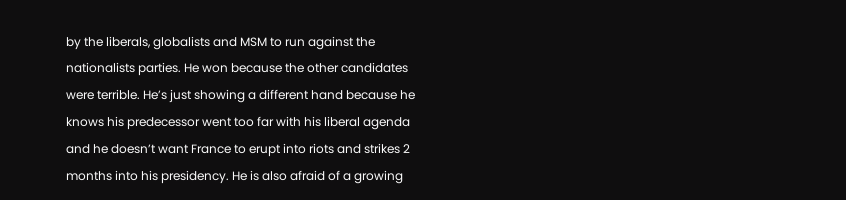by the liberals, globalists and MSM to run against the nationalists parties. He won because the other candidates were terrible. He’s just showing a different hand because he knows his predecessor went too far with his liberal agenda and he doesn’t want France to erupt into riots and strikes 2 months into his presidency. He is also afraid of a growing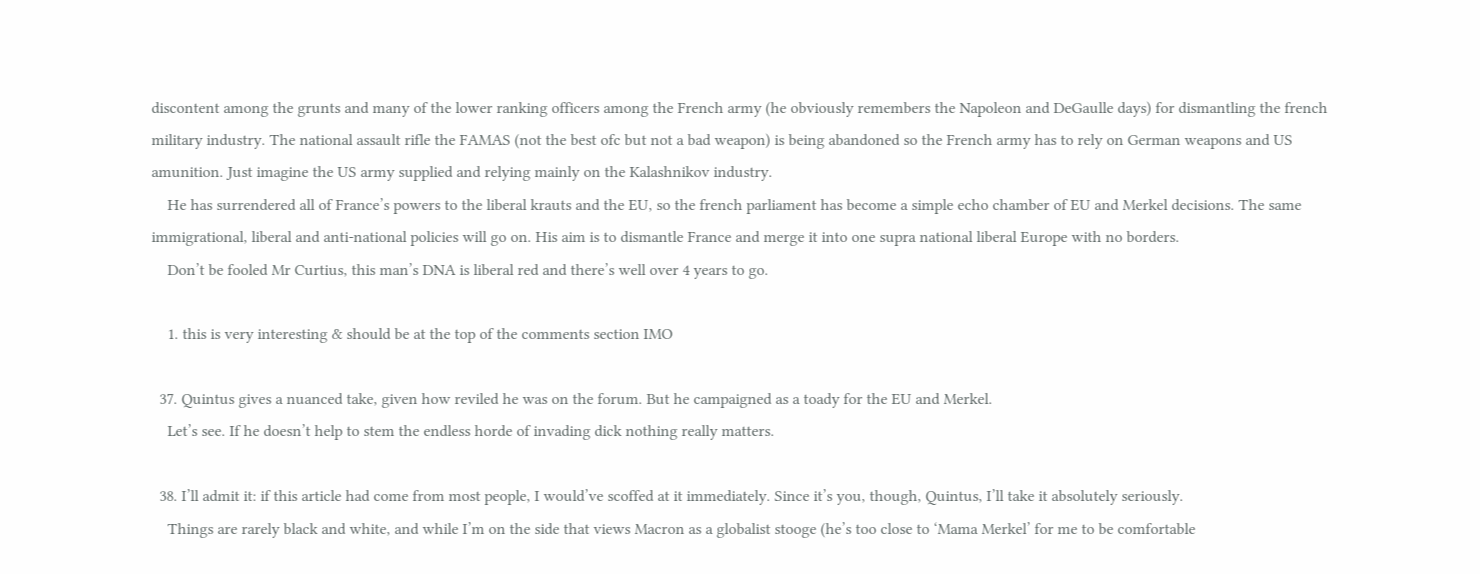discontent among the grunts and many of the lower ranking officers among the French army (he obviously remembers the Napoleon and DeGaulle days) for dismantling the french military industry. The national assault rifle the FAMAS (not the best ofc but not a bad weapon) is being abandoned so the French army has to rely on German weapons and US amunition. Just imagine the US army supplied and relying mainly on the Kalashnikov industry.
    He has surrendered all of France’s powers to the liberal krauts and the EU, so the french parliament has become a simple echo chamber of EU and Merkel decisions. The same immigrational, liberal and anti-national policies will go on. His aim is to dismantle France and merge it into one supra national liberal Europe with no borders.
    Don’t be fooled Mr Curtius, this man’s DNA is liberal red and there’s well over 4 years to go.

    1. this is very interesting & should be at the top of the comments section IMO

  37. Quintus gives a nuanced take, given how reviled he was on the forum. But he campaigned as a toady for the EU and Merkel.
    Let’s see. If he doesn’t help to stem the endless horde of invading dick nothing really matters.

  38. I’ll admit it: if this article had come from most people, I would’ve scoffed at it immediately. Since it’s you, though, Quintus, I’ll take it absolutely seriously.
    Things are rarely black and white, and while I’m on the side that views Macron as a globalist stooge (he’s too close to ‘Mama Merkel’ for me to be comfortable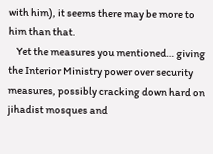with him), it seems there may be more to him than that.
    Yet the measures you mentioned… giving the Interior Ministry power over security measures, possibly cracking down hard on jihadist mosques and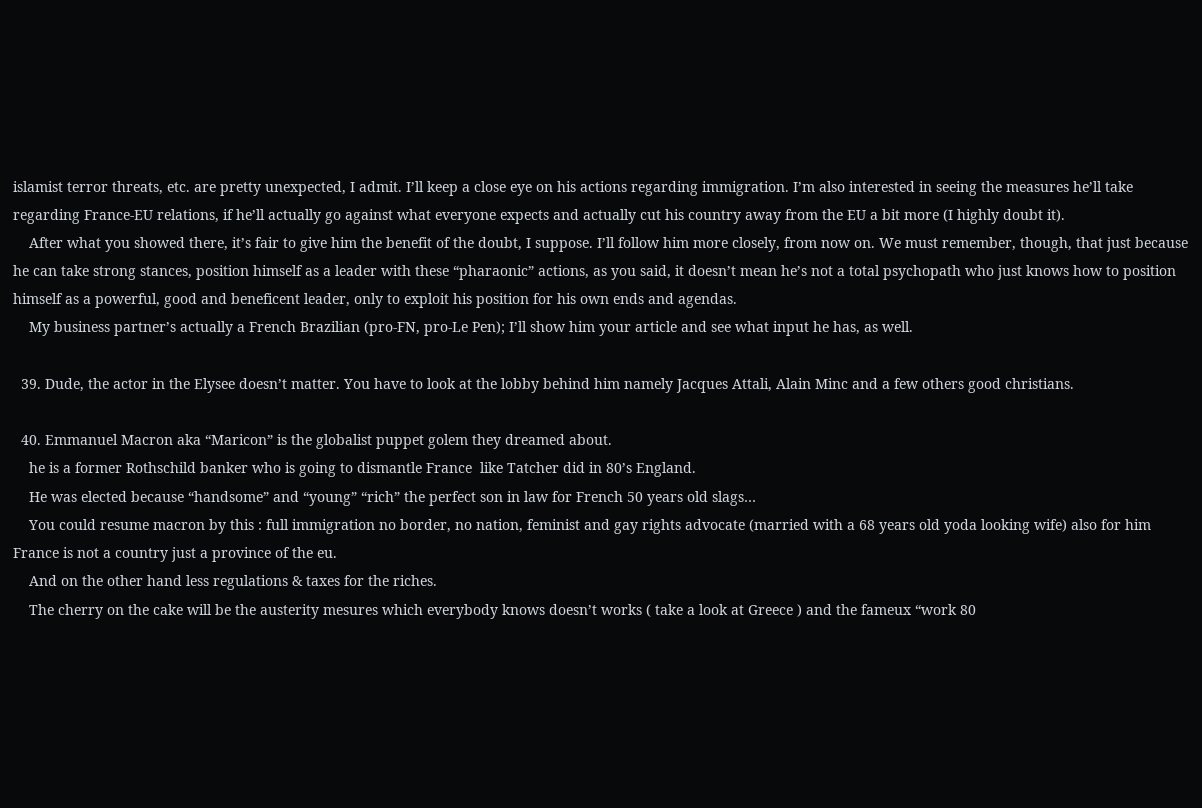islamist terror threats, etc. are pretty unexpected, I admit. I’ll keep a close eye on his actions regarding immigration. I’m also interested in seeing the measures he’ll take regarding France-EU relations, if he’ll actually go against what everyone expects and actually cut his country away from the EU a bit more (I highly doubt it).
    After what you showed there, it’s fair to give him the benefit of the doubt, I suppose. I’ll follow him more closely, from now on. We must remember, though, that just because he can take strong stances, position himself as a leader with these “pharaonic” actions, as you said, it doesn’t mean he’s not a total psychopath who just knows how to position himself as a powerful, good and beneficent leader, only to exploit his position for his own ends and agendas.
    My business partner’s actually a French Brazilian (pro-FN, pro-Le Pen); I’ll show him your article and see what input he has, as well.

  39. Dude, the actor in the Elysee doesn’t matter. You have to look at the lobby behind him namely Jacques Attali, Alain Minc and a few others good christians.

  40. Emmanuel Macron aka “Maricon” is the globalist puppet golem they dreamed about.
    he is a former Rothschild banker who is going to dismantle France  like Tatcher did in 80’s England.
    He was elected because “handsome” and “young” “rich” the perfect son in law for French 50 years old slags…
    You could resume macron by this : full immigration no border, no nation, feminist and gay rights advocate (married with a 68 years old yoda looking wife) also for him France is not a country just a province of the eu.
    And on the other hand less regulations & taxes for the riches.
    The cherry on the cake will be the austerity mesures which everybody knows doesn’t works ( take a look at Greece ) and the fameux “work 80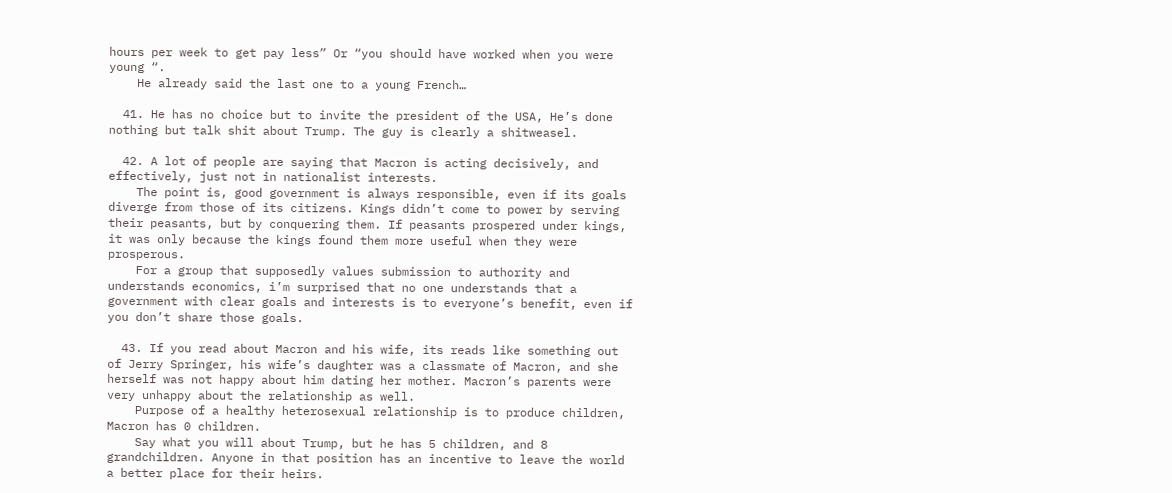hours per week to get pay less” Or “you should have worked when you were young “.
    He already said the last one to a young French…

  41. He has no choice but to invite the president of the USA, He’s done nothing but talk shit about Trump. The guy is clearly a shitweasel.

  42. A lot of people are saying that Macron is acting decisively, and effectively, just not in nationalist interests.
    The point is, good government is always responsible, even if its goals diverge from those of its citizens. Kings didn’t come to power by serving their peasants, but by conquering them. If peasants prospered under kings, it was only because the kings found them more useful when they were prosperous.
    For a group that supposedly values submission to authority and understands economics, i’m surprised that no one understands that a government with clear goals and interests is to everyone’s benefit, even if you don’t share those goals.

  43. If you read about Macron and his wife, its reads like something out of Jerry Springer, his wife’s daughter was a classmate of Macron, and she herself was not happy about him dating her mother. Macron’s parents were very unhappy about the relationship as well.
    Purpose of a healthy heterosexual relationship is to produce children, Macron has 0 children.
    Say what you will about Trump, but he has 5 children, and 8 grandchildren. Anyone in that position has an incentive to leave the world a better place for their heirs.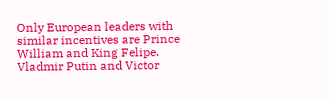Only European leaders with similar incentives are Prince William and King Felipe. Vladmir Putin and Victor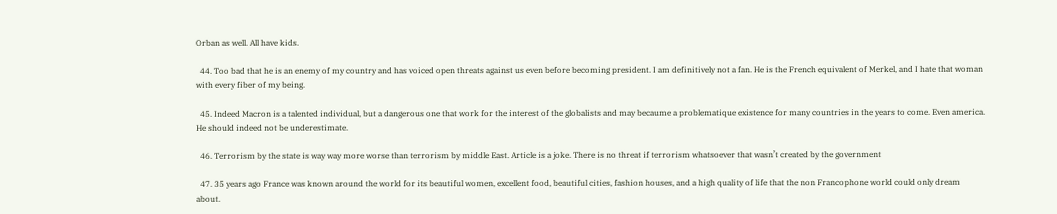Orban as well. All have kids.

  44. Too bad that he is an enemy of my country and has voiced open threats against us even before becoming president. I am definitively not a fan. He is the French equivalent of Merkel, and I hate that woman with every fiber of my being.

  45. Indeed Macron is a talented individual, but a dangerous one that work for the interest of the globalists and may becaume a problematique existence for many countries in the years to come. Even america. He should indeed not be underestimate.

  46. Terrorism by the state is way way more worse than terrorism by middle East. Article is a joke. There is no threat if terrorism whatsoever that wasn’t created by the government

  47. 35 years ago France was known around the world for its beautiful women, excellent food, beautiful cities, fashion houses, and a high quality of life that the non Francophone world could only dream about.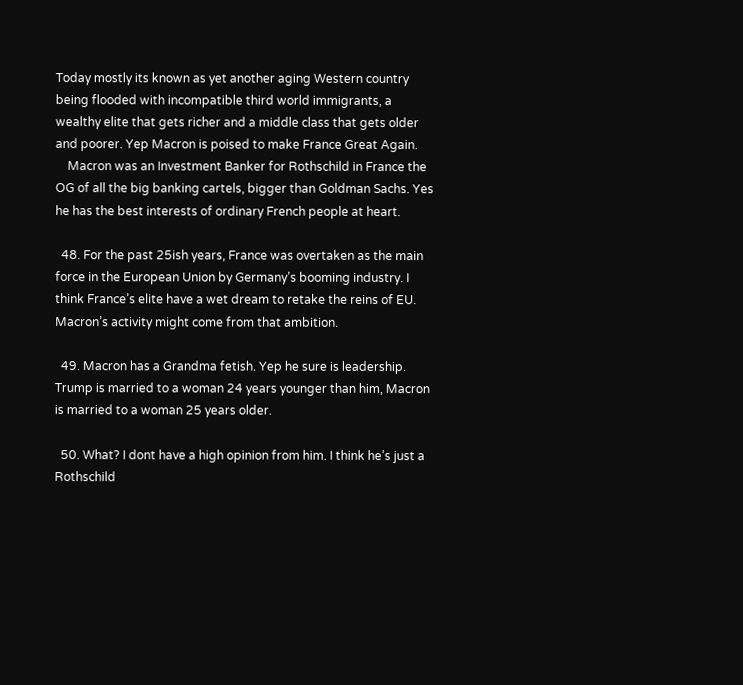Today mostly its known as yet another aging Western country being flooded with incompatible third world immigrants, a wealthy elite that gets richer and a middle class that gets older and poorer. Yep Macron is poised to make France Great Again.
    Macron was an Investment Banker for Rothschild in France the OG of all the big banking cartels, bigger than Goldman Sachs. Yes he has the best interests of ordinary French people at heart.

  48. For the past 25ish years, France was overtaken as the main force in the European Union by Germany’s booming industry. I think France’s elite have a wet dream to retake the reins of EU. Macron’s activity might come from that ambition.

  49. Macron has a Grandma fetish. Yep he sure is leadership. Trump is married to a woman 24 years younger than him, Macron is married to a woman 25 years older.

  50. What? I dont have a high opinion from him. I think he’s just a Rothschild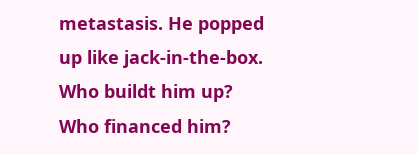metastasis. He popped up like jack-in-the-box. Who buildt him up? Who financed him?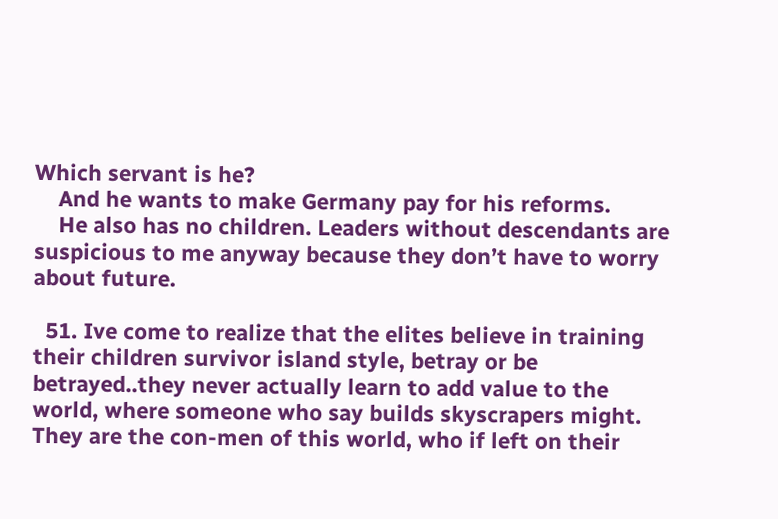Which servant is he?
    And he wants to make Germany pay for his reforms.
    He also has no children. Leaders without descendants are suspicious to me anyway because they don’t have to worry about future.

  51. Ive come to realize that the elites believe in training their children survivor island style, betray or be betrayed..they never actually learn to add value to the world, where someone who say builds skyscrapers might. They are the con-men of this world, who if left on their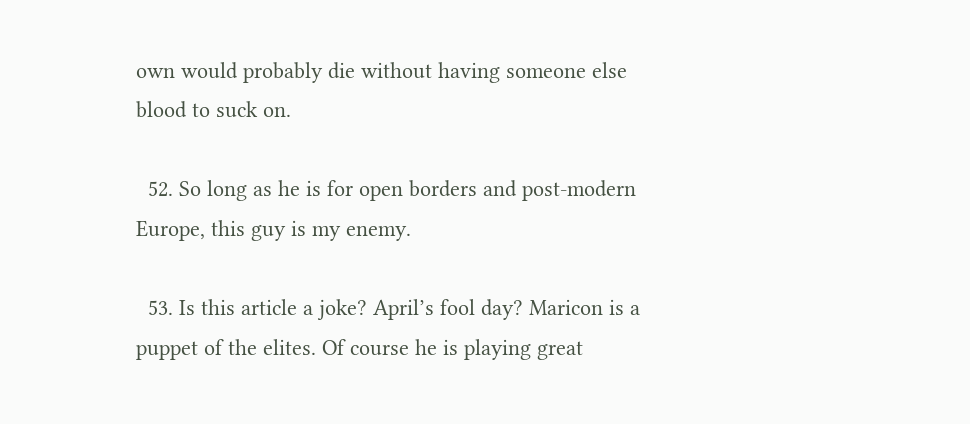own would probably die without having someone else blood to suck on.

  52. So long as he is for open borders and post-modern Europe, this guy is my enemy.

  53. Is this article a joke? April’s fool day? Maricon is a puppet of the elites. Of course he is playing great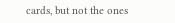cards, but not the ones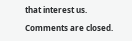that interest us.

Comments are closed.